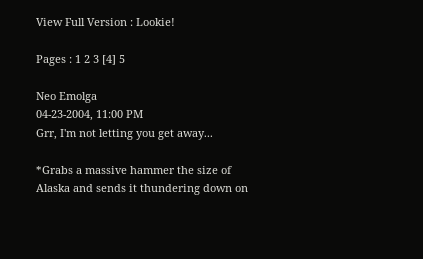View Full Version : Lookie!

Pages : 1 2 3 [4] 5

Neo Emolga
04-23-2004, 11:00 PM
Grr, I'm not letting you get away...

*Grabs a massive hammer the size of Alaska and sends it thundering down on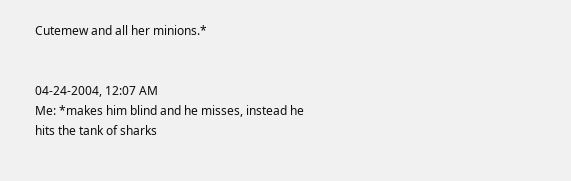Cutemew and all her minions.*


04-24-2004, 12:07 AM
Me: *makes him blind and he misses, instead he hits the tank of sharks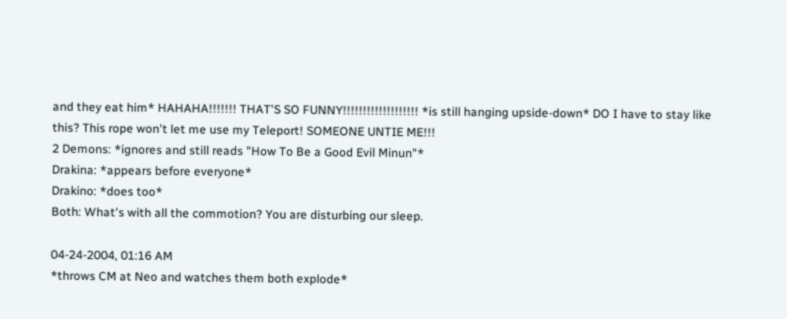and they eat him* HAHAHA!!!!!!! THAT'S SO FUNNY!!!!!!!!!!!!!!!!!!! *is still hanging upside-down* DO I have to stay like this? This rope won't let me use my Teleport! SOMEONE UNTIE ME!!!
2 Demons: *ignores and still reads "How To Be a Good Evil Minun"*
Drakina: *appears before everyone*
Drakino: *does too*
Both: What's with all the commotion? You are disturbing our sleep.

04-24-2004, 01:16 AM
*throws CM at Neo and watches them both explode*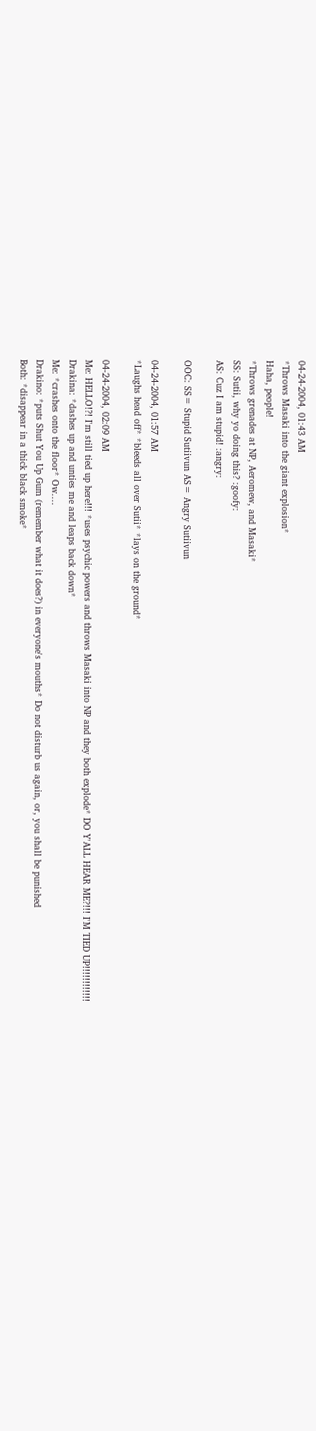04-24-2004, 01:43 AM
*Throws Masaki into the giant explosion*
Haha, people!
*Throws grenades at NP, Aeromew, and Masaki*
SS: Sutii, why yo doing this? :goofy:
AS: Cuz I am stupid! :angry:

OOC: SS= Stupid Sutiivun AS= Angry Sutiivun

04-24-2004, 01:57 AM
*Laughs head off* *bleeds all over Sutii* *lays on the ground*

04-24-2004, 02:09 AM
Me: HELLO!?! I'm still tied up here!!! *uses psychic powers and throws Masaki into NP and they both explode* DO Y'ALL HEAR ME?!!! I'M TIED UP!!!!!!!!!!!!
Drakina: *dashes up and unties me and leaps back down*
Me: *crashes onto the floor* Ow....
Drakino: *puts Shut You Up Gum (remember what it does?) in everyone's mouths* Do not disturb us again, or, you shall be punished
Both: *disappear in a thick black smoke*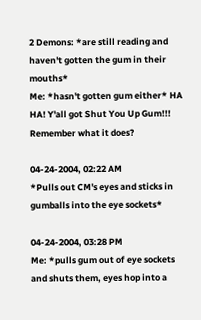2 Demons: *are still reading and haven't gotten the gum in their mouths*
Me: *hasn't gotten gum either* HA HA! Y'all got Shut You Up Gum!!! Remember what it does?

04-24-2004, 02:22 AM
*Pulls out CM's eyes and sticks in gumballs into the eye sockets*

04-24-2004, 03:28 PM
Me: *pulls gum out of eye sockets and shuts them, eyes hop into a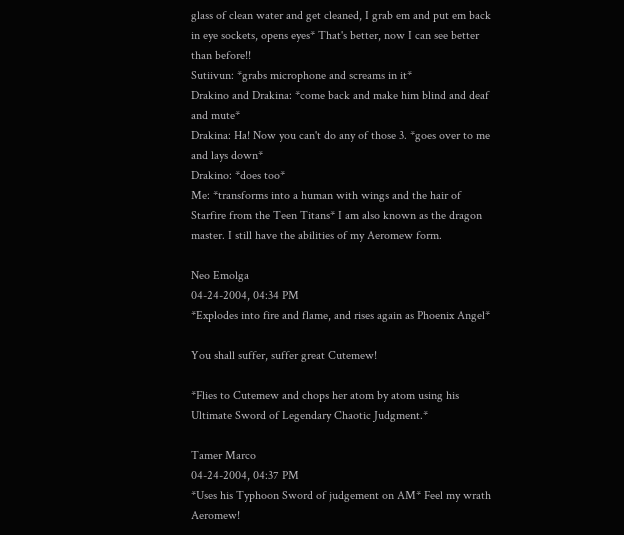glass of clean water and get cleaned, I grab em and put em back in eye sockets, opens eyes* That's better, now I can see better than before!!
Sutiivun: *grabs microphone and screams in it*
Drakino and Drakina: *come back and make him blind and deaf and mute*
Drakina: Ha! Now you can't do any of those 3. *goes over to me and lays down*
Drakino: *does too*
Me: *transforms into a human with wings and the hair of Starfire from the Teen Titans* I am also known as the dragon master. I still have the abilities of my Aeromew form.

Neo Emolga
04-24-2004, 04:34 PM
*Explodes into fire and flame, and rises again as Phoenix Angel*

You shall suffer, suffer great Cutemew!

*Flies to Cutemew and chops her atom by atom using his Ultimate Sword of Legendary Chaotic Judgment.*

Tamer Marco
04-24-2004, 04:37 PM
*Uses his Typhoon Sword of judgement on AM* Feel my wrath Aeromew!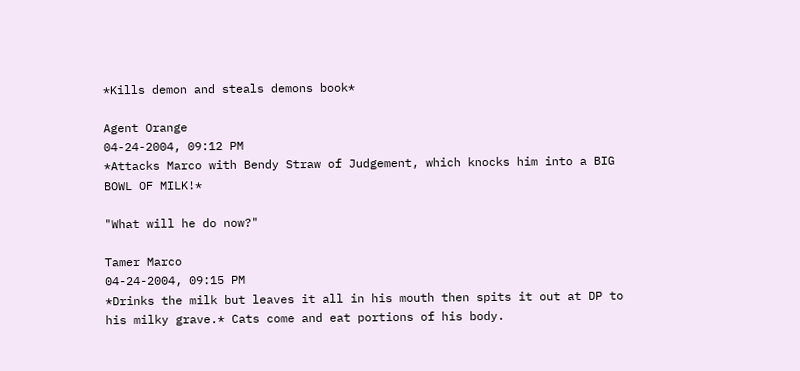*Kills demon and steals demons book*

Agent Orange
04-24-2004, 09:12 PM
*Attacks Marco with Bendy Straw of Judgement, which knocks him into a BIG BOWL OF MILK!*

"What will he do now?"

Tamer Marco
04-24-2004, 09:15 PM
*Drinks the milk but leaves it all in his mouth then spits it out at DP to his milky grave.* Cats come and eat portions of his body.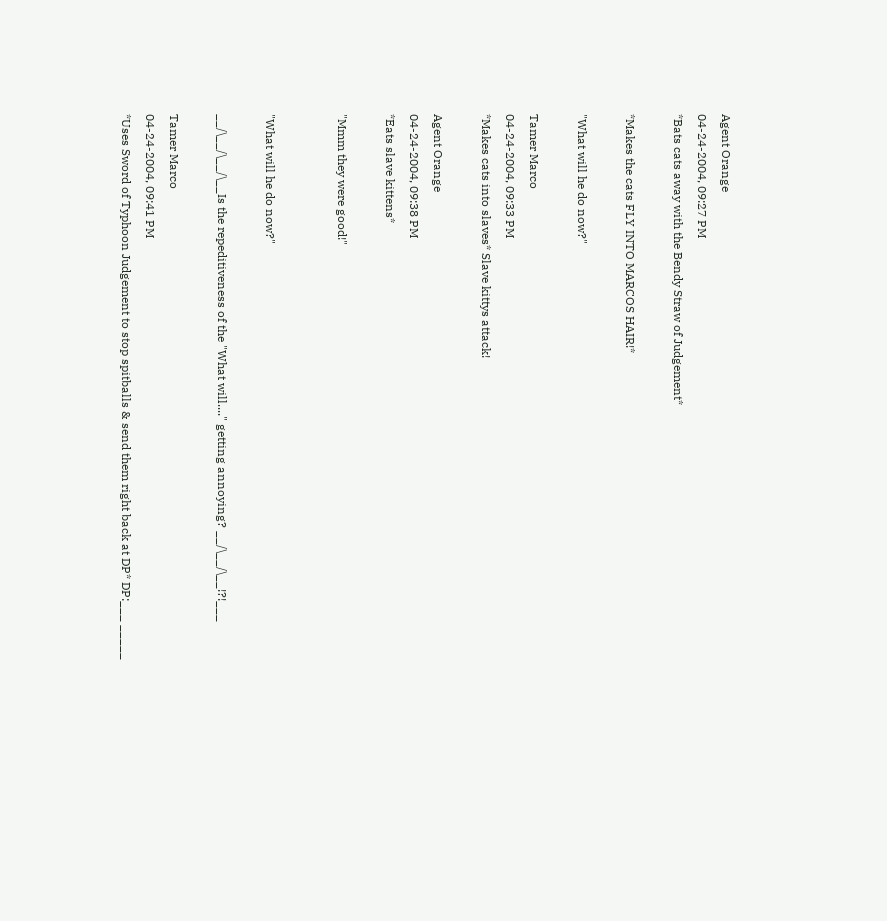Agent Orange
04-24-2004, 09:27 PM
*Bats cats away with the Bendy Straw of Judgement*

*Makes the cats FLY INTO MARCOS HAIR!*

"What will he do now?"

Tamer Marco
04-24-2004, 09:33 PM
*Makes cats into slaves* Slave kittys attack!

Agent Orange
04-24-2004, 09:38 PM
*Eats slave kittens*

"Mmm they were good!"


"What will he do now?"

__/\__/\__/\__Is the repeditiveness of the "What will...." getting annoying? __/\__/\__!?!___

Tamer Marco
04-24-2004, 09:41 PM
*Uses Sword of Typhoon Judgement to stop spitballs & send them right back at DP* DP:___ _____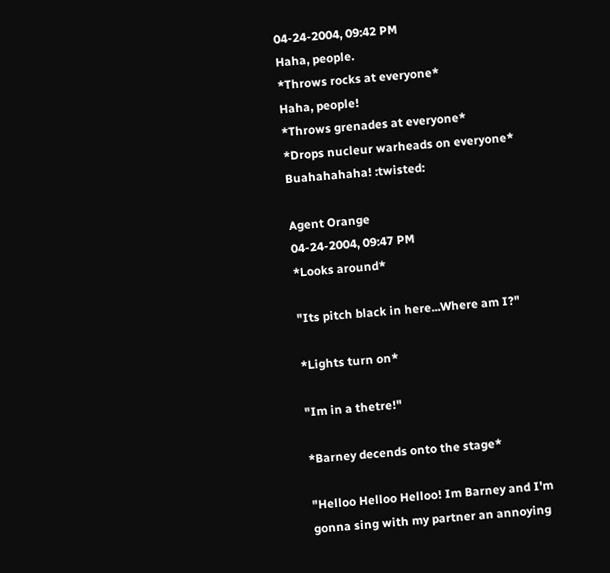04-24-2004, 09:42 PM
Haha, people.
*Throws rocks at everyone*
Haha, people!
*Throws grenades at everyone*
*Drops nucleur warheads on everyone*
Buahahahaha! :twisted:

Agent Orange
04-24-2004, 09:47 PM
*Looks around*

"Its pitch black in here...Where am I?"

*Lights turn on*

"Im in a thetre!"

*Barney decends onto the stage*

"Helloo Helloo Helloo! Im Barney and I'm gonna sing with my partner an annoying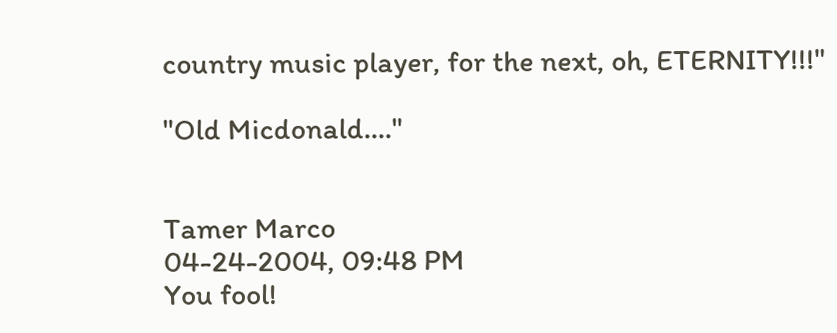country music player, for the next, oh, ETERNITY!!!"

"Old Micdonald...."


Tamer Marco
04-24-2004, 09:48 PM
You fool!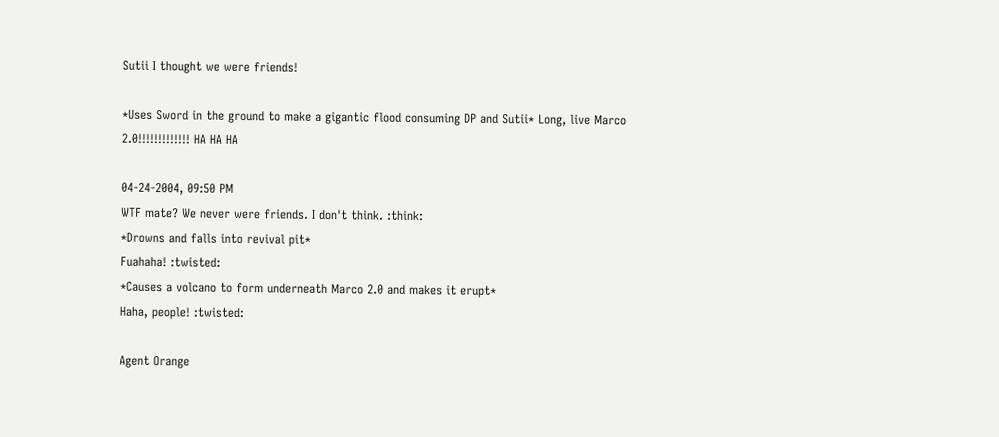Sutii I thought we were friends!

*Uses Sword in the ground to make a gigantic flood consuming DP and Sutii* Long, live Marco 2.0!!!!!!!!!!!!! HA HA HA

04-24-2004, 09:50 PM
WTF mate? We never were friends. I don't think. :think:
*Drowns and falls into revival pit*
Fuahaha! :twisted:
*Causes a volcano to form underneath Marco 2.0 and makes it erupt*
Haha, people! :twisted:

Agent Orange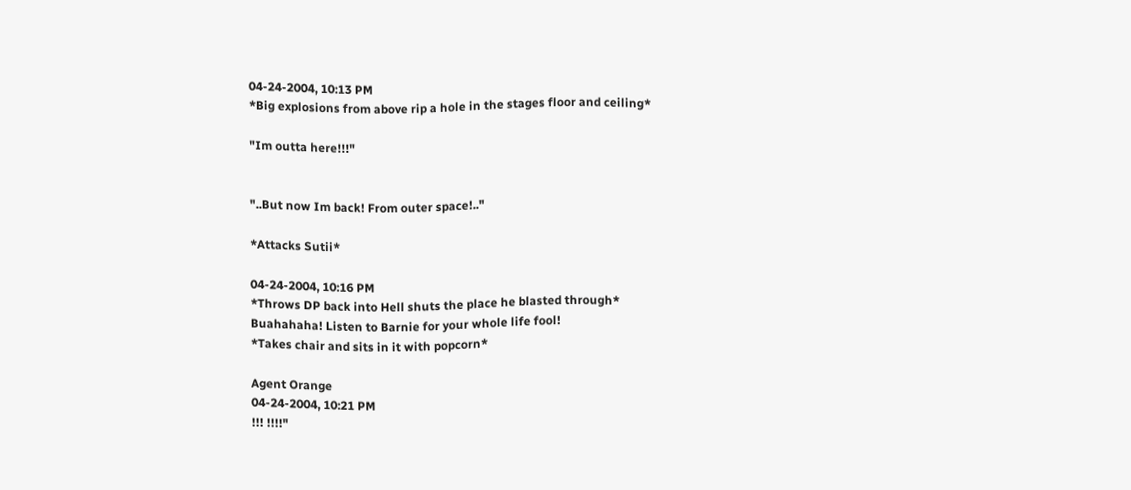04-24-2004, 10:13 PM
*Big explosions from above rip a hole in the stages floor and ceiling*

"Im outta here!!!"


"..But now Im back! From outer space!.."

*Attacks Sutii*

04-24-2004, 10:16 PM
*Throws DP back into Hell shuts the place he blasted through*
Buahahaha! Listen to Barnie for your whole life fool!
*Takes chair and sits in it with popcorn*

Agent Orange
04-24-2004, 10:21 PM
!!! !!!!"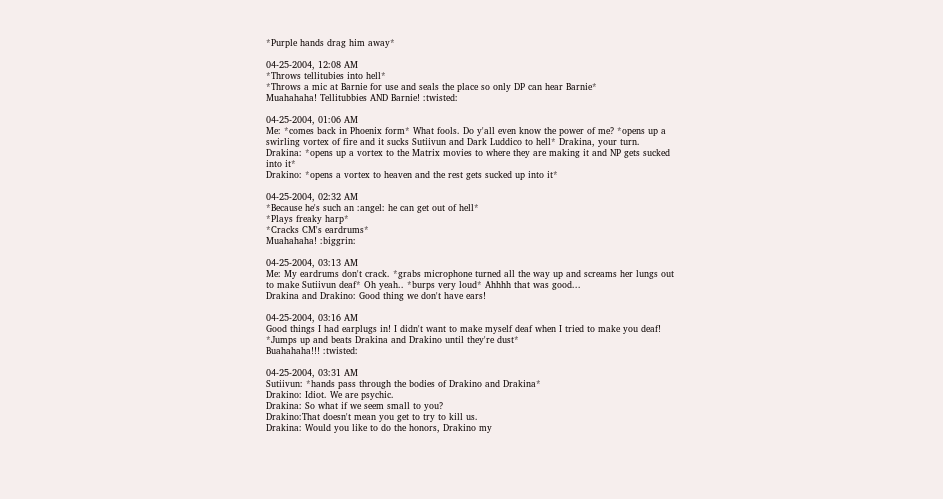*Purple hands drag him away*

04-25-2004, 12:08 AM
*Throws tellitubies into hell*
*Throws a mic at Barnie for use and seals the place so only DP can hear Barnie*
Muahahaha! Tellitubbies AND Barnie! :twisted:

04-25-2004, 01:06 AM
Me: *comes back in Phoenix form* What fools. Do y'all even know the power of me? *opens up a swirling vortex of fire and it sucks Sutiivun and Dark Luddico to hell* Drakina, your turn.
Drakina: *opens up a vortex to the Matrix movies to where they are making it and NP gets sucked into it*
Drakino: *opens a vortex to heaven and the rest gets sucked up into it*

04-25-2004, 02:32 AM
*Because he's such an :angel: he can get out of hell*
*Plays freaky harp*
*Cracks CM's eardrums*
Muahahaha! :biggrin:

04-25-2004, 03:13 AM
Me: My eardrums don't crack. *grabs microphone turned all the way up and screams her lungs out to make Sutiivun deaf* Oh yeah.. *burps very loud* Ahhhh that was good...
Drakina and Drakino: Good thing we don't have ears!

04-25-2004, 03:16 AM
Good things I had earplugs in! I didn't want to make myself deaf when I tried to make you deaf!
*Jumps up and beats Drakina and Drakino until they're dust*
Buahahaha!!! :twisted:

04-25-2004, 03:31 AM
Sutiivun: *hands pass through the bodies of Drakino and Drakina*
Drakino: Idiot. We are psychic.
Drakina: So what if we seem small to you?
Drakino:That doesn't mean you get to try to kill us.
Drakina: Would you like to do the honors, Drakino my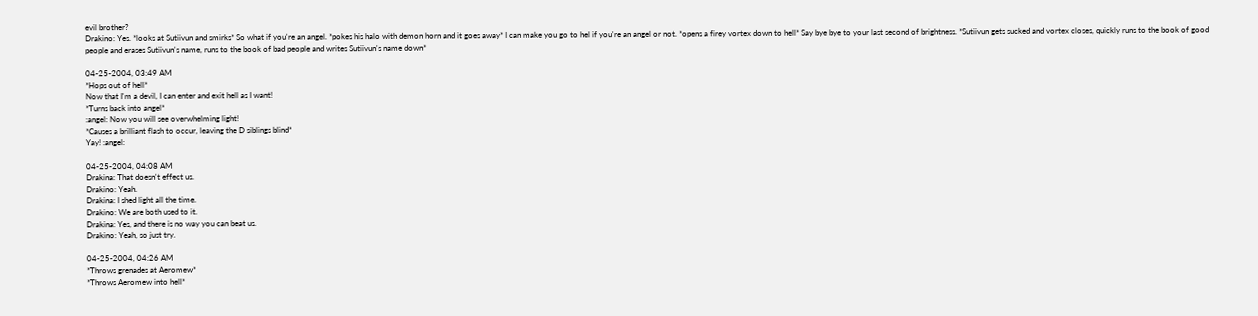evil brother?
Drakino: Yes. *looks at Sutiivun and smirks* So what if you're an angel. *pokes his halo with demon horn and it goes away* I can make you go to hel if you're an angel or not. *opens a firey vortex down to hell* Say bye bye to your last second of brightness. *Sutiivun gets sucked and vortex closes, quickly runs to the book of good people and erases Sutiivun's name, runs to the book of bad people and writes Sutiivun's name down*

04-25-2004, 03:49 AM
*Hops out of hell*
Now that I'm a devil, I can enter and exit hell as I want!
*Turns back into angel*
:angel: Now you will see overwhelming light!
*Causes a brilliant flash to occur, leaving the D siblings blind*
Yay! :angel:

04-25-2004, 04:08 AM
Drakina: That doesn't effect us.
Drakino: Yeah.
Drakina: I shed light all the time.
Drakino: We are both used to it.
Drakina: Yes, and there is no way you can beat us.
Drakino: Yeah, so just try.

04-25-2004, 04:26 AM
*Throws grenades at Aeromew*
*Throws Aeromew into hell*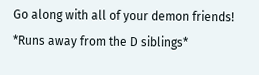Go along with all of your demon friends!
*Runs away from the D siblings*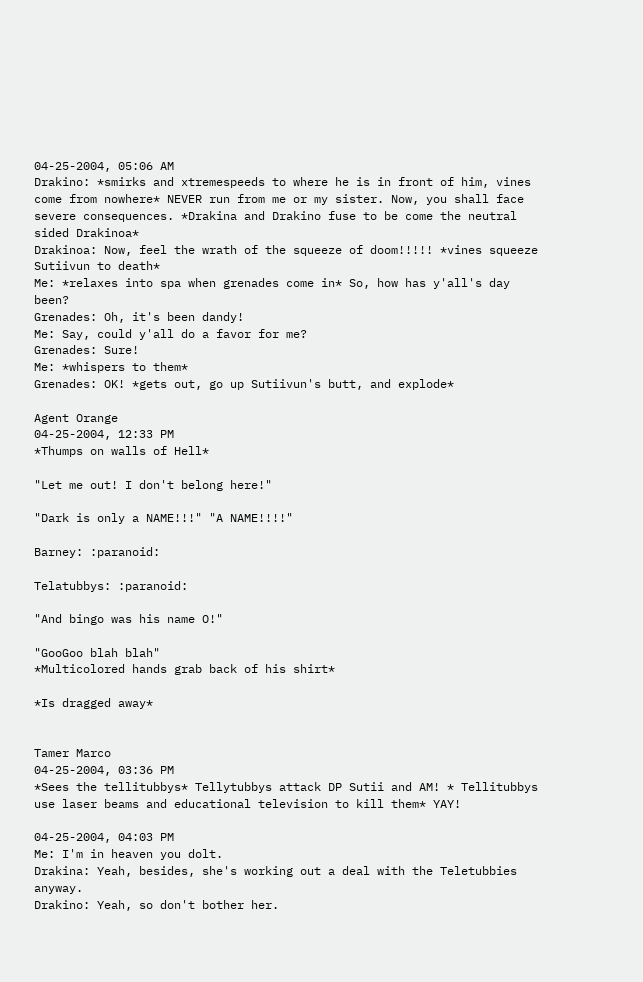04-25-2004, 05:06 AM
Drakino: *smirks and xtremespeeds to where he is in front of him, vines come from nowhere* NEVER run from me or my sister. Now, you shall face severe consequences. *Drakina and Drakino fuse to be come the neutral sided Drakinoa*
Drakinoa: Now, feel the wrath of the squeeze of doom!!!!! *vines squeeze Sutiivun to death*
Me: *relaxes into spa when grenades come in* So, how has y'all's day been?
Grenades: Oh, it's been dandy!
Me: Say, could y'all do a favor for me?
Grenades: Sure!
Me: *whispers to them*
Grenades: OK! *gets out, go up Sutiivun's butt, and explode*

Agent Orange
04-25-2004, 12:33 PM
*Thumps on walls of Hell*

"Let me out! I don't belong here!"

"Dark is only a NAME!!!" "A NAME!!!!"

Barney: :paranoid:

Telatubbys: :paranoid:

"And bingo was his name O!"

"GooGoo blah blah"
*Multicolored hands grab back of his shirt*

*Is dragged away*


Tamer Marco
04-25-2004, 03:36 PM
*Sees the tellitubbys* Tellytubbys attack DP Sutii and AM! * Tellitubbys use laser beams and educational television to kill them* YAY!

04-25-2004, 04:03 PM
Me: I'm in heaven you dolt.
Drakina: Yeah, besides, she's working out a deal with the Teletubbies anyway.
Drakino: Yeah, so don't bother her.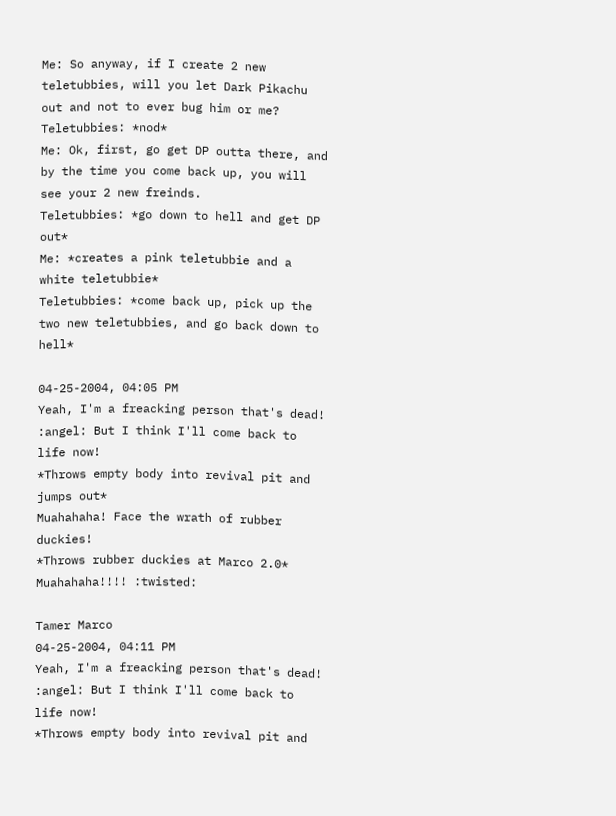Me: So anyway, if I create 2 new teletubbies, will you let Dark Pikachu out and not to ever bug him or me?
Teletubbies: *nod*
Me: Ok, first, go get DP outta there, and by the time you come back up, you will see your 2 new freinds.
Teletubbies: *go down to hell and get DP out*
Me: *creates a pink teletubbie and a white teletubbie*
Teletubbies: *come back up, pick up the two new teletubbies, and go back down to hell*

04-25-2004, 04:05 PM
Yeah, I'm a freacking person that's dead! :angel: But I think I'll come back to life now!
*Throws empty body into revival pit and jumps out*
Muahahaha! Face the wrath of rubber duckies!
*Throws rubber duckies at Marco 2.0*
Muahahaha!!!! :twisted:

Tamer Marco
04-25-2004, 04:11 PM
Yeah, I'm a freacking person that's dead! :angel: But I think I'll come back to life now!
*Throws empty body into revival pit and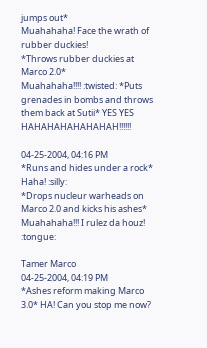jumps out*
Muahahaha! Face the wrath of rubber duckies!
*Throws rubber duckies at Marco 2.0*
Muahahaha!!!! :twisted: *Puts grenades in bombs and throws them back at Sutii* YES YES HAHAHAHAHAHAHAH!!!!!!

04-25-2004, 04:16 PM
*Runs and hides under a rock*
Haha! :silly:
*Drops nucleur warheads on Marco 2.0 and kicks his ashes*
Muahahaha!!! I rulez da houz! :tongue:

Tamer Marco
04-25-2004, 04:19 PM
*Ashes reform making Marco 3.0* HA! Can you stop me now?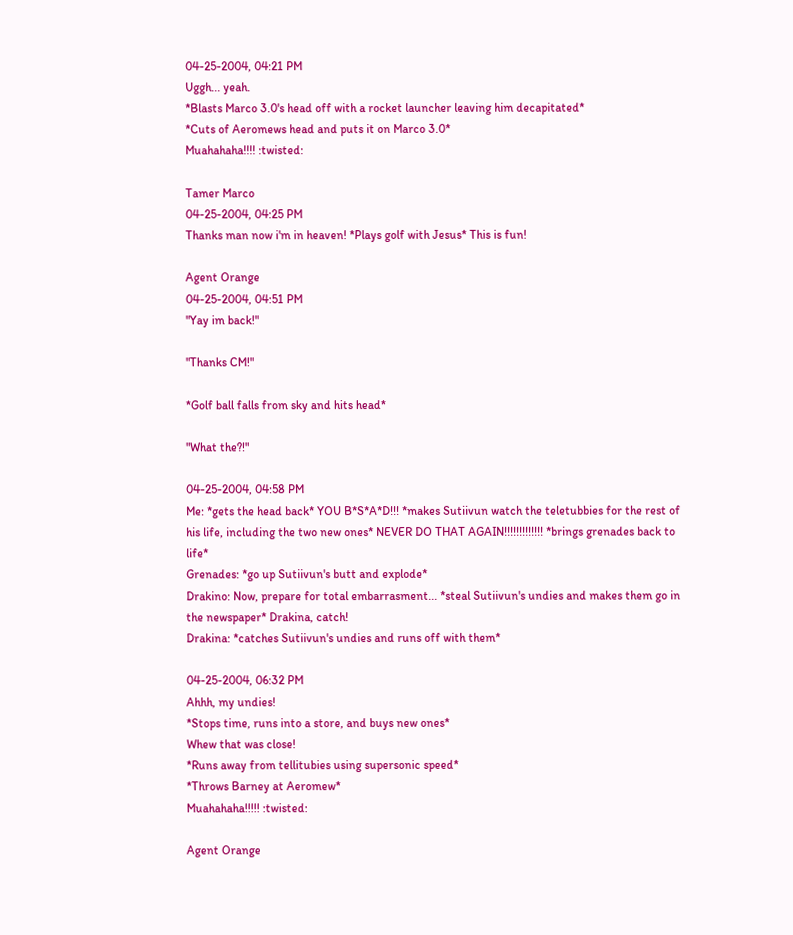04-25-2004, 04:21 PM
Uggh... yeah.
*Blasts Marco 3.0's head off with a rocket launcher leaving him decapitated*
*Cuts of Aeromews head and puts it on Marco 3.0*
Muahahaha!!!! :twisted:

Tamer Marco
04-25-2004, 04:25 PM
Thanks man now i'm in heaven! *Plays golf with Jesus* This is fun!

Agent Orange
04-25-2004, 04:51 PM
"Yay im back!"

"Thanks CM!"

*Golf ball falls from sky and hits head*

"What the?!"

04-25-2004, 04:58 PM
Me: *gets the head back* YOU B*S*A*D!!! *makes Sutiivun watch the teletubbies for the rest of his life, including the two new ones* NEVER DO THAT AGAIN!!!!!!!!!!!!! *brings grenades back to life*
Grenades: *go up Sutiivun's butt and explode*
Drakino: Now, prepare for total embarrasment... *steal Sutiivun's undies and makes them go in the newspaper* Drakina, catch!
Drakina: *catches Sutiivun's undies and runs off with them*

04-25-2004, 06:32 PM
Ahhh, my undies!
*Stops time, runs into a store, and buys new ones*
Whew that was close!
*Runs away from tellitubies using supersonic speed*
*Throws Barney at Aeromew*
Muahahaha!!!!! :twisted:

Agent Orange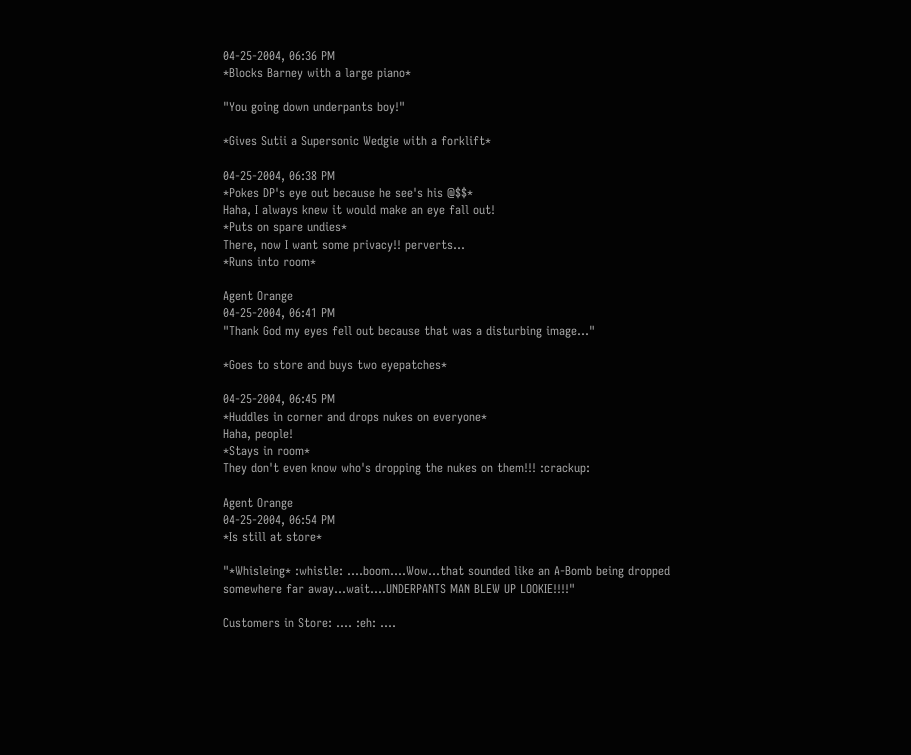04-25-2004, 06:36 PM
*Blocks Barney with a large piano*

"You going down underpants boy!"

*Gives Sutii a Supersonic Wedgie with a forklift*

04-25-2004, 06:38 PM
*Pokes DP's eye out because he see's his @$$*
Haha, I always knew it would make an eye fall out!
*Puts on spare undies*
There, now I want some privacy!! perverts...
*Runs into room*

Agent Orange
04-25-2004, 06:41 PM
"Thank God my eyes fell out because that was a disturbing image..."

*Goes to store and buys two eyepatches*

04-25-2004, 06:45 PM
*Huddles in corner and drops nukes on everyone*
Haha, people!
*Stays in room*
They don't even know who's dropping the nukes on them!!! :crackup:

Agent Orange
04-25-2004, 06:54 PM
*Is still at store*

"*Whisleing* :whistle: ....boom....Wow...that sounded like an A-Bomb being dropped somewhere far away...wait....UNDERPANTS MAN BLEW UP LOOKIE!!!!"

Customers in Store: .... :eh: ....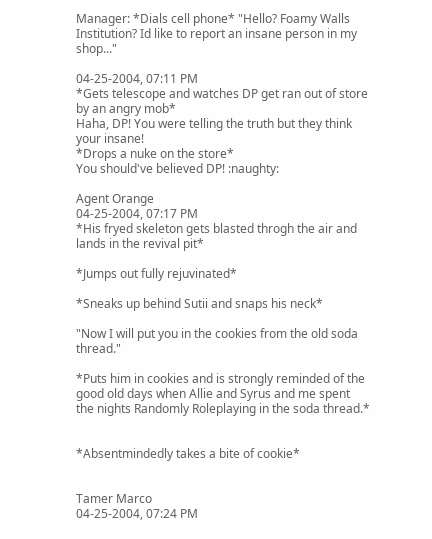Manager: *Dials cell phone* "Hello? Foamy Walls Institution? Id like to report an insane person in my shop..."

04-25-2004, 07:11 PM
*Gets telescope and watches DP get ran out of store by an angry mob*
Haha, DP! You were telling the truth but they think your insane!
*Drops a nuke on the store*
You should've believed DP! :naughty:

Agent Orange
04-25-2004, 07:17 PM
*His fryed skeleton gets blasted throgh the air and lands in the revival pit*

*Jumps out fully rejuvinated*

*Sneaks up behind Sutii and snaps his neck*

"Now I will put you in the cookies from the old soda thread."

*Puts him in cookies and is strongly reminded of the good old days when Allie and Syrus and me spent the nights Randomly Roleplaying in the soda thread.*


*Absentmindedly takes a bite of cookie*


Tamer Marco
04-25-2004, 07:24 PM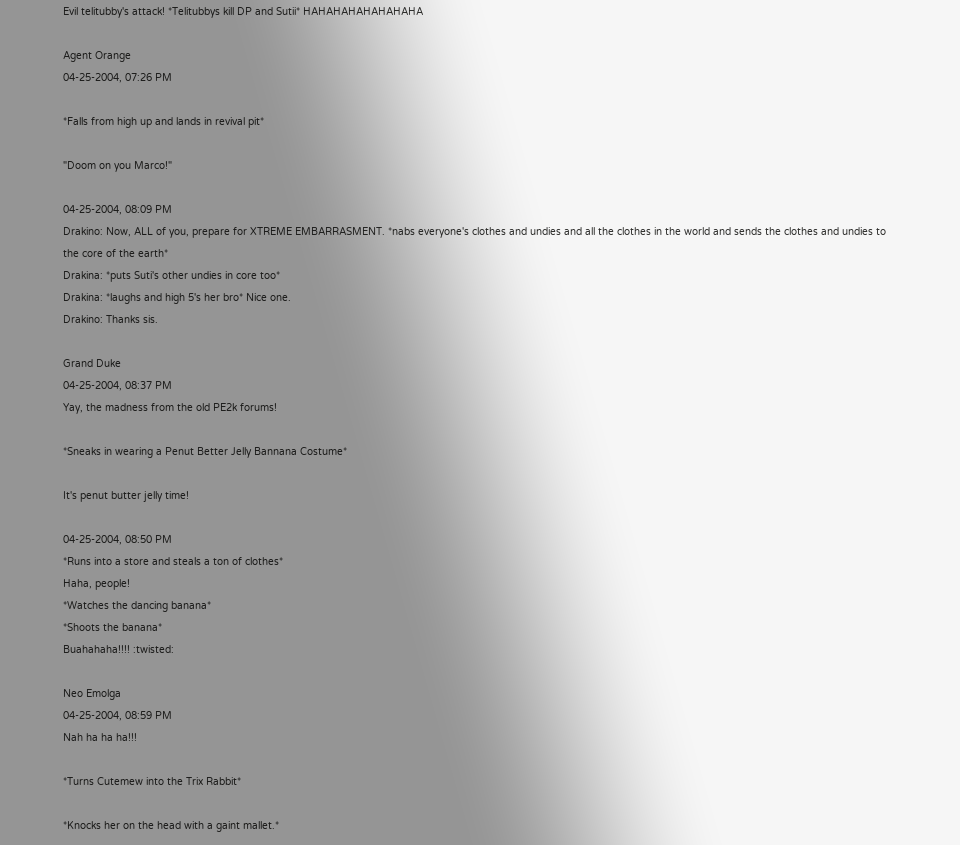Evil telitubby's attack! *Telitubbys kill DP and Sutii* HAHAHAHAHAHAHAHA

Agent Orange
04-25-2004, 07:26 PM

*Falls from high up and lands in revival pit*

"Doom on you Marco!"

04-25-2004, 08:09 PM
Drakino: Now, ALL of you, prepare for XTREME EMBARRASMENT. *nabs everyone's clothes and undies and all the clothes in the world and sends the clothes and undies to the core of the earth*
Drakina: *puts Suti's other undies in core too*
Drakina: *laughs and high 5's her bro* Nice one.
Drakino: Thanks sis.

Grand Duke
04-25-2004, 08:37 PM
Yay, the madness from the old PE2k forums!

*Sneaks in wearing a Penut Better Jelly Bannana Costume*

It's penut butter jelly time!

04-25-2004, 08:50 PM
*Runs into a store and steals a ton of clothes*
Haha, people!
*Watches the dancing banana*
*Shoots the banana*
Buahahaha!!!! :twisted:

Neo Emolga
04-25-2004, 08:59 PM
Nah ha ha ha!!!

*Turns Cutemew into the Trix Rabbit*

*Knocks her on the head with a gaint mallet.*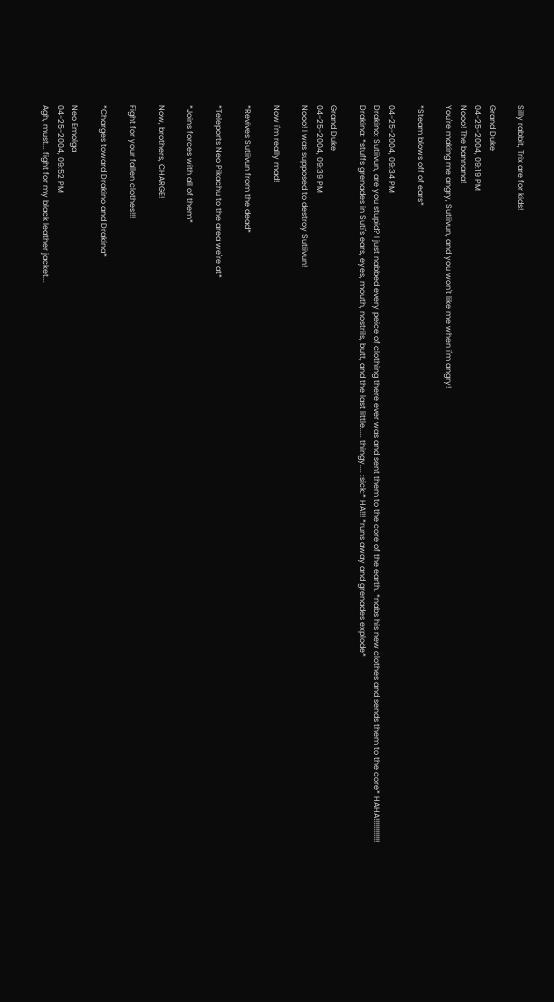Silly rabbit, Trix are for kids!

Grand Duke
04-25-2004, 09:19 PM
Nooo! The bannana!
You're making me angry, Sutiivun, and you won't like me when i'm angry!

*Steam blows off of ears*

04-25-2004, 09:34 PM
Drakino: Sutiivun, are you stupid? I just nabbed every peice of clothing there ever was and sent them to the core of the earth. *nabs his new clothes and sends them to the core* HAHA!!!!!!!!!!!!
Drakina: *stuffs grenades in Suti's ears, eyes, mouth, nostrils, butt, and the last little..... thingy.... :sick:* HA!!! *runs away and grenades explode*

Grand Duke
04-25-2004, 09:39 PM
Nooo! I was supposed to destroy Sutiivun!

Now i'm really mad!

*Revives Sutiivun from the dead*

*Teleports Neo Pikachu to the area we're at*

*Joins forces with all of them*

Now, brothers, CHARGE!

Fight for your fallen clothes!!!

*Charges toward Drakino and Drakina*

Neo Emolga
04-25-2004, 09:52 PM
Agh, must... fight for my black leather jacket...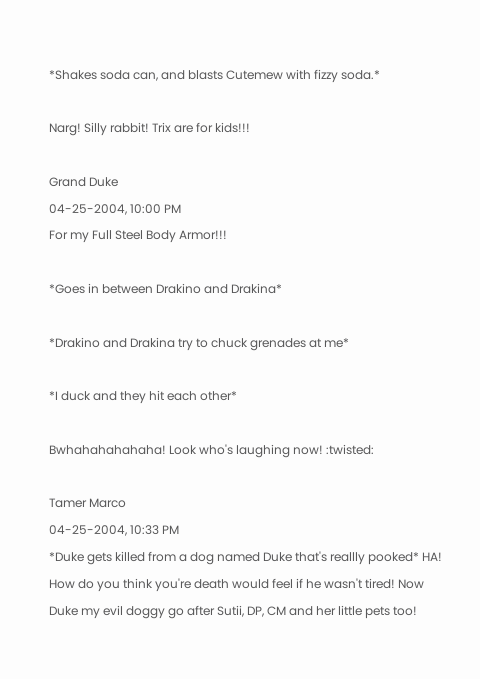*Shakes soda can, and blasts Cutemew with fizzy soda.*

Narg! Silly rabbit! Trix are for kids!!!

Grand Duke
04-25-2004, 10:00 PM
For my Full Steel Body Armor!!!

*Goes in between Drakino and Drakina*

*Drakino and Drakina try to chuck grenades at me*

*I duck and they hit each other*

Bwhahahahahaha! Look who's laughing now! :twisted:

Tamer Marco
04-25-2004, 10:33 PM
*Duke gets killed from a dog named Duke that's reallly pooked* HA! How do you think you're death would feel if he wasn't tired! Now Duke my evil doggy go after Sutii, DP, CM and her little pets too!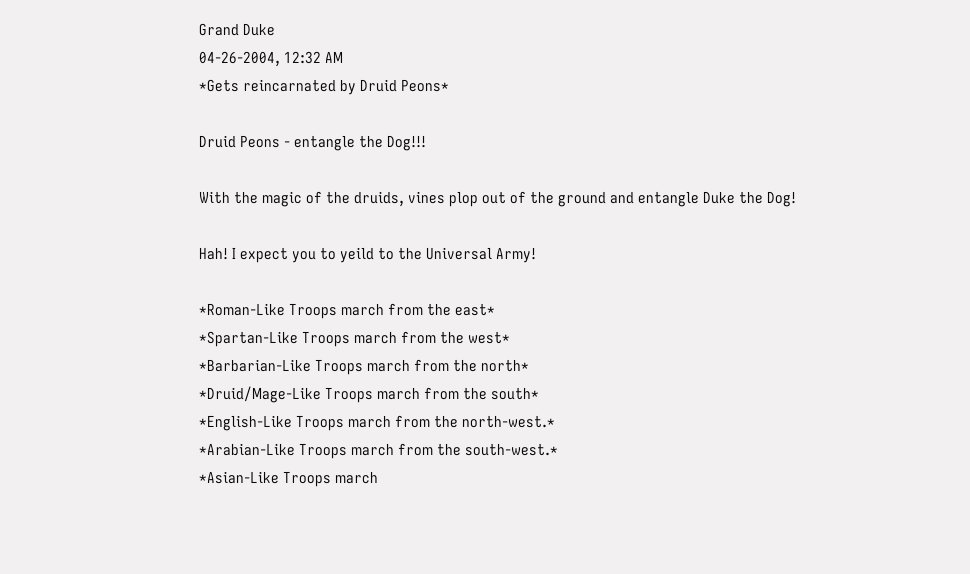Grand Duke
04-26-2004, 12:32 AM
*Gets reincarnated by Druid Peons*

Druid Peons - entangle the Dog!!!

With the magic of the druids, vines plop out of the ground and entangle Duke the Dog!

Hah! I expect you to yeild to the Universal Army!

*Roman-Like Troops march from the east*
*Spartan-Like Troops march from the west*
*Barbarian-Like Troops march from the north*
*Druid/Mage-Like Troops march from the south*
*English-Like Troops march from the north-west.*
*Arabian-Like Troops march from the south-west.*
*Asian-Like Troops march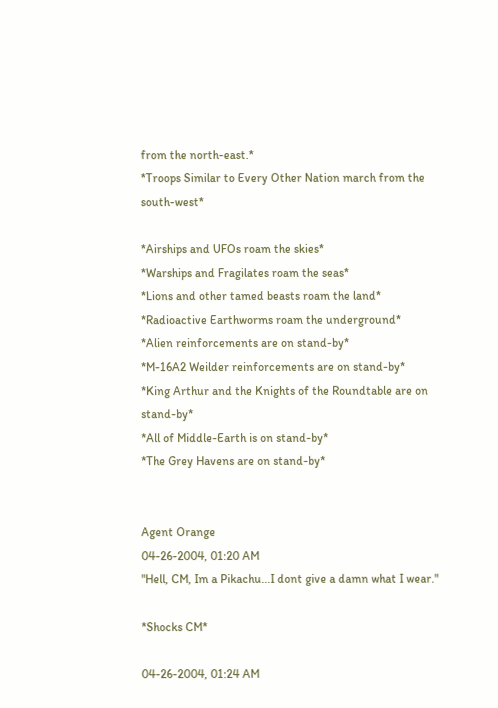from the north-east.*
*Troops Similar to Every Other Nation march from the south-west*

*Airships and UFOs roam the skies*
*Warships and Fragilates roam the seas*
*Lions and other tamed beasts roam the land*
*Radioactive Earthworms roam the underground*
*Alien reinforcements are on stand-by*
*M-16A2 Weilder reinforcements are on stand-by*
*King Arthur and the Knights of the Roundtable are on stand-by*
*All of Middle-Earth is on stand-by*
*The Grey Havens are on stand-by*


Agent Orange
04-26-2004, 01:20 AM
"Hell, CM, Im a Pikachu...I dont give a damn what I wear."

*Shocks CM*

04-26-2004, 01:24 AM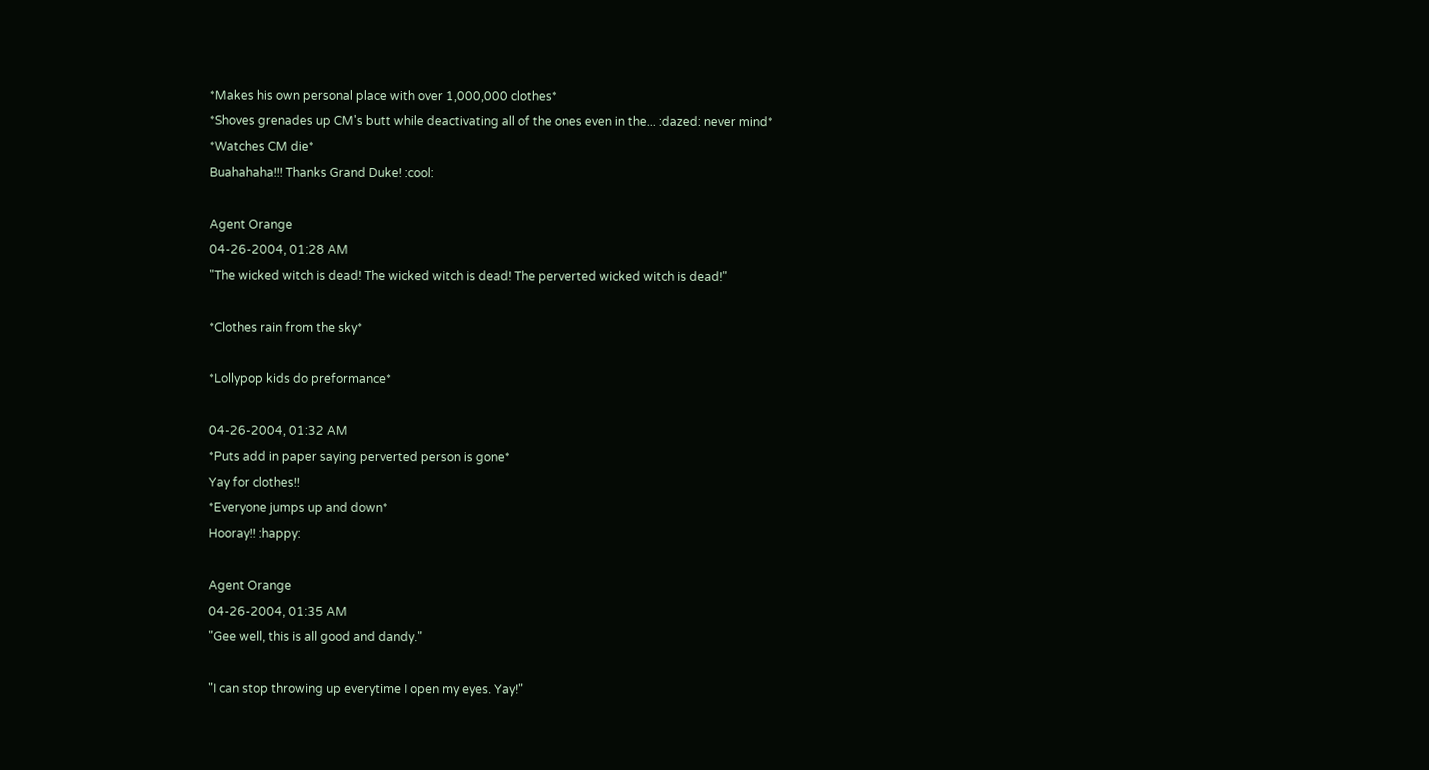*Makes his own personal place with over 1,000,000 clothes*
*Shoves grenades up CM's butt while deactivating all of the ones even in the... :dazed: never mind*
*Watches CM die*
Buahahaha!!! Thanks Grand Duke! :cool:

Agent Orange
04-26-2004, 01:28 AM
"The wicked witch is dead! The wicked witch is dead! The perverted wicked witch is dead!"

*Clothes rain from the sky*

*Lollypop kids do preformance*

04-26-2004, 01:32 AM
*Puts add in paper saying perverted person is gone*
Yay for clothes!!
*Everyone jumps up and down*
Hooray!! :happy:

Agent Orange
04-26-2004, 01:35 AM
"Gee well, this is all good and dandy."

"I can stop throwing up everytime I open my eyes. Yay!"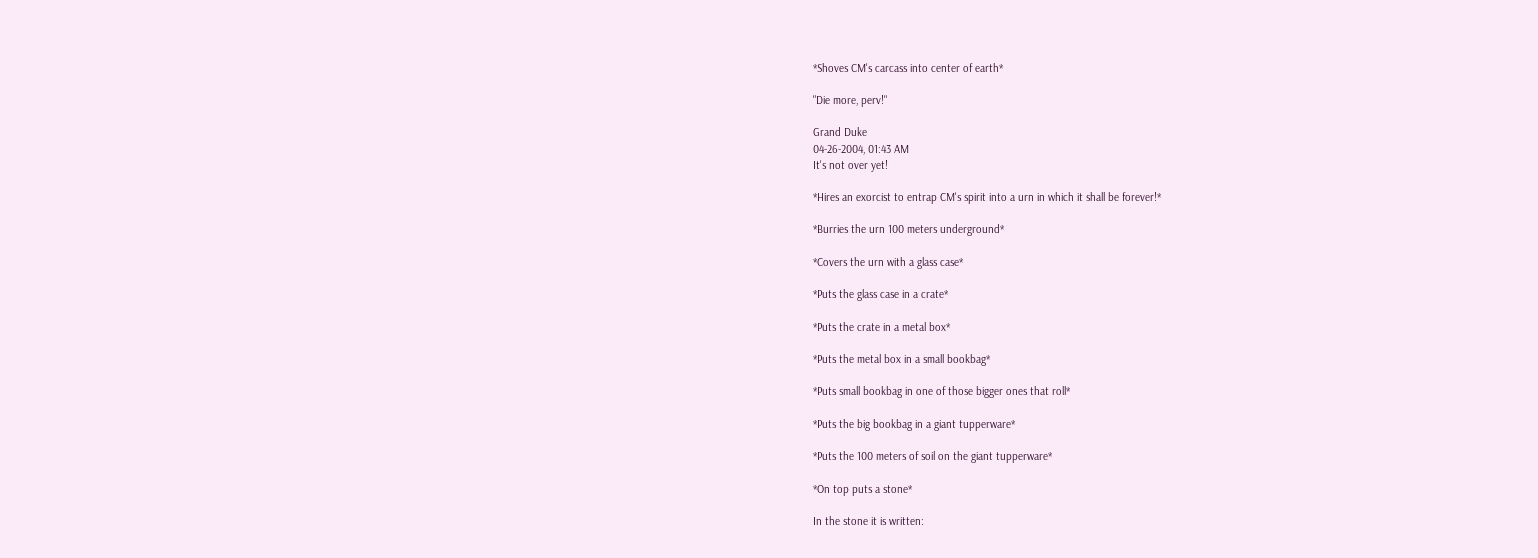*Shoves CM's carcass into center of earth*

"Die more, perv!"

Grand Duke
04-26-2004, 01:43 AM
It's not over yet!

*Hires an exorcist to entrap CM's spirit into a urn in which it shall be forever!*

*Burries the urn 100 meters underground*

*Covers the urn with a glass case*

*Puts the glass case in a crate*

*Puts the crate in a metal box*

*Puts the metal box in a small bookbag*

*Puts small bookbag in one of those bigger ones that roll*

*Puts the big bookbag in a giant tupperware*

*Puts the 100 meters of soil on the giant tupperware*

*On top puts a stone*

In the stone it is written: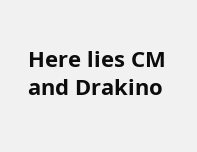Here lies CM and Drakino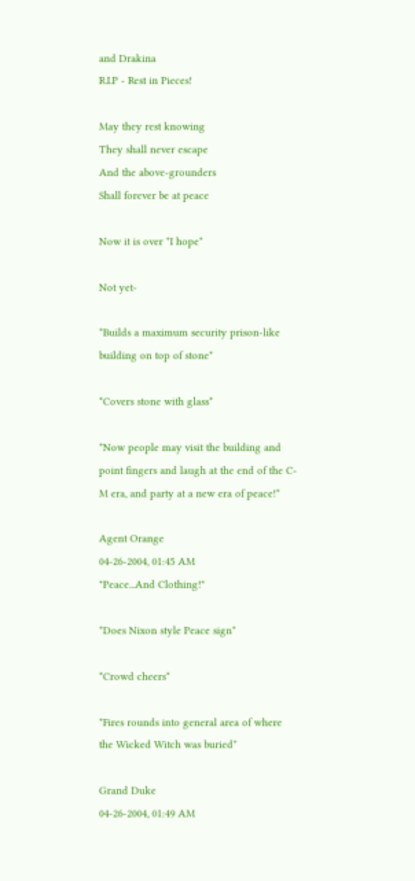and Drakina
R.I.P - Rest in Pieces!

May they rest knowing
They shall never escape
And the above-grounders
Shall forever be at peace

Now it is over *I hope*

Not yet-

*Builds a maximum security prison-like building on top of stone*

*Covers stone with glass*

*Now people may visit the building and point fingers and laugh at the end of the C-M era, and party at a new era of peace!*

Agent Orange
04-26-2004, 01:45 AM
"Peace...And Clothing!"

*Does Nixon style Peace sign*

*Crowd cheers*

*Fires rounds into general area of where the Wicked Witch was buried*

Grand Duke
04-26-2004, 01:49 AM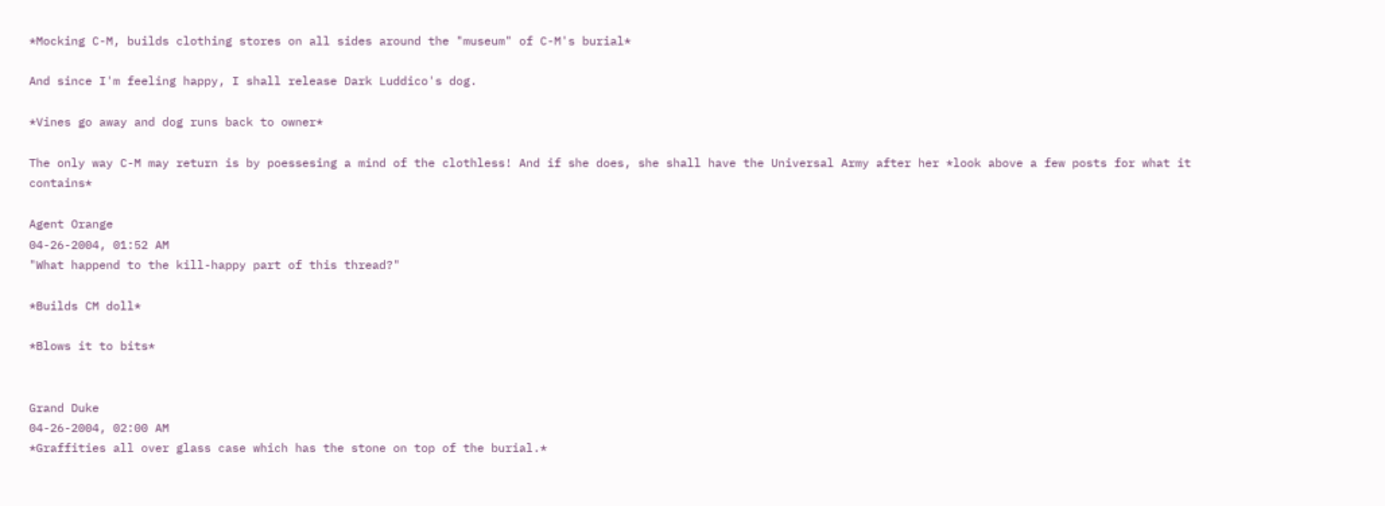*Mocking C-M, builds clothing stores on all sides around the "museum" of C-M's burial*

And since I'm feeling happy, I shall release Dark Luddico's dog.

*Vines go away and dog runs back to owner*

The only way C-M may return is by poessesing a mind of the clothless! And if she does, she shall have the Universal Army after her *look above a few posts for what it contains*

Agent Orange
04-26-2004, 01:52 AM
"What happend to the kill-happy part of this thread?"

*Builds CM doll*

*Blows it to bits*


Grand Duke
04-26-2004, 02:00 AM
*Graffities all over glass case which has the stone on top of the burial.*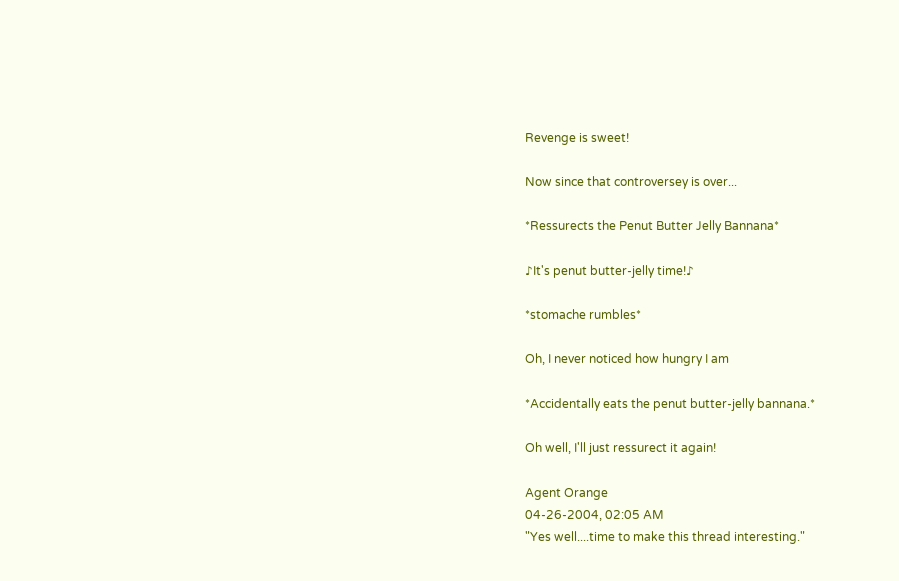Revenge is sweet!

Now since that controversey is over...

*Ressurects the Penut Butter Jelly Bannana*

♪It's penut butter-jelly time!♪

*stomache rumbles*

Oh, I never noticed how hungry I am

*Accidentally eats the penut butter-jelly bannana.*

Oh well, I'll just ressurect it again!

Agent Orange
04-26-2004, 02:05 AM
"Yes well....time to make this thread interesting."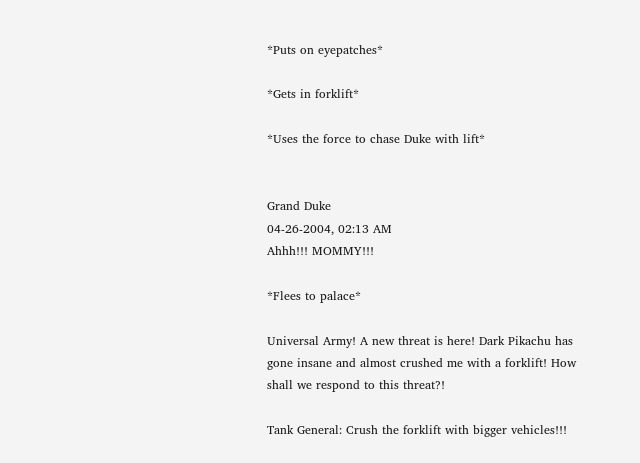*Puts on eyepatches*

*Gets in forklift*

*Uses the force to chase Duke with lift*


Grand Duke
04-26-2004, 02:13 AM
Ahhh!!! MOMMY!!!

*Flees to palace*

Universal Army! A new threat is here! Dark Pikachu has gone insane and almost crushed me with a forklift! How shall we respond to this threat?!

Tank General: Crush the forklift with bigger vehicles!!!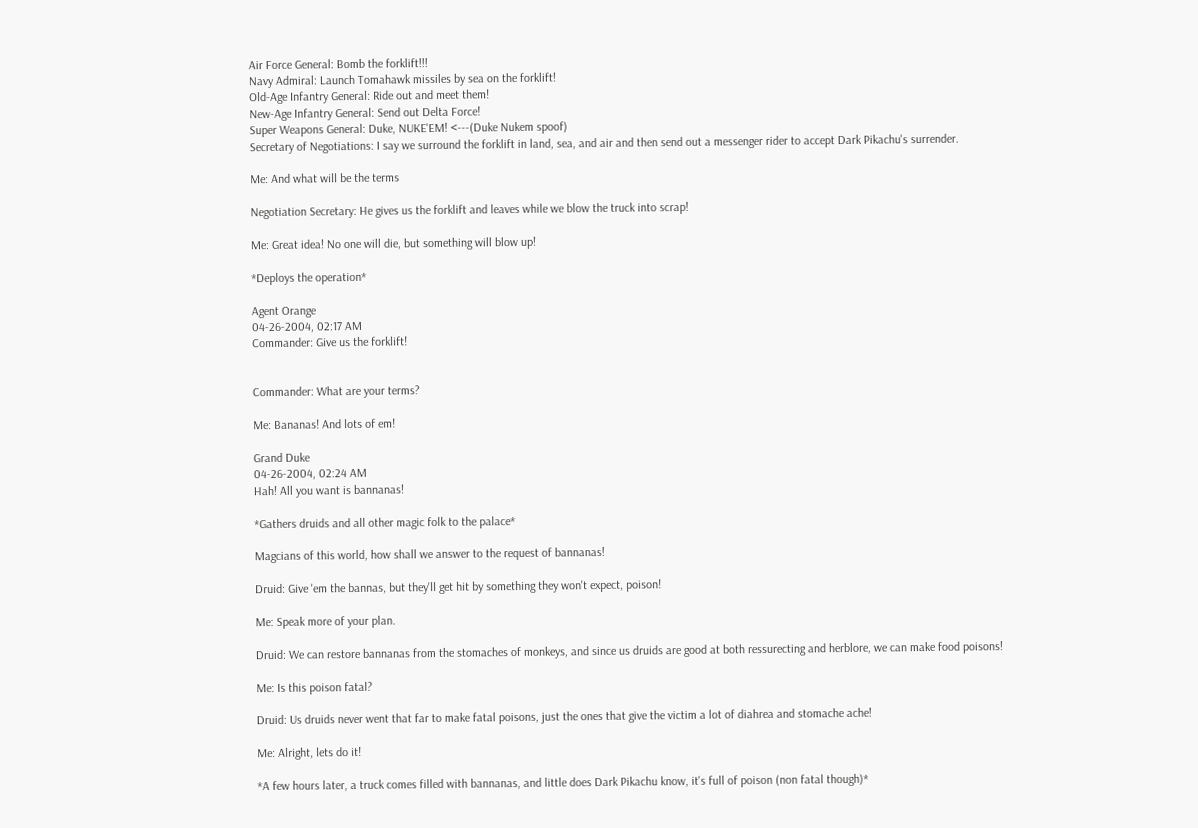Air Force General: Bomb the forklift!!!
Navy Admiral: Launch Tomahawk missiles by sea on the forklift!
Old-Age Infantry General: Ride out and meet them!
New-Age Infantry General: Send out Delta Force!
Super Weapons General: Duke, NUKE'EM! <---(Duke Nukem spoof)
Secretary of Negotiations: I say we surround the forklift in land, sea, and air and then send out a messenger rider to accept Dark Pikachu's surrender.

Me: And what will be the terms

Negotiation Secretary: He gives us the forklift and leaves while we blow the truck into scrap!

Me: Great idea! No one will die, but something will blow up!

*Deploys the operation*

Agent Orange
04-26-2004, 02:17 AM
Commander: Give us the forklift!


Commander: What are your terms?

Me: Bananas! And lots of em!

Grand Duke
04-26-2004, 02:24 AM
Hah! All you want is bannanas!

*Gathers druids and all other magic folk to the palace*

Magcians of this world, how shall we answer to the request of bannanas!

Druid: Give 'em the bannas, but they'll get hit by something they won't expect, poison!

Me: Speak more of your plan.

Druid: We can restore bannanas from the stomaches of monkeys, and since us druids are good at both ressurecting and herblore, we can make food poisons!

Me: Is this poison fatal?

Druid: Us druids never went that far to make fatal poisons, just the ones that give the victim a lot of diahrea and stomache ache!

Me: Alright, lets do it!

*A few hours later, a truck comes filled with bannanas, and little does Dark Pikachu know, it's full of poison (non fatal though)*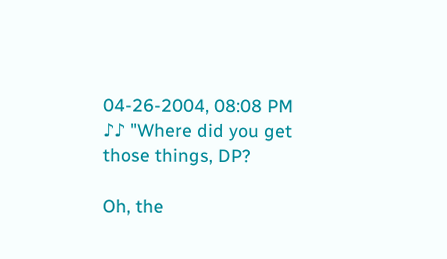04-26-2004, 08:08 PM
♪♪ "Where did you get those things, DP?

Oh, the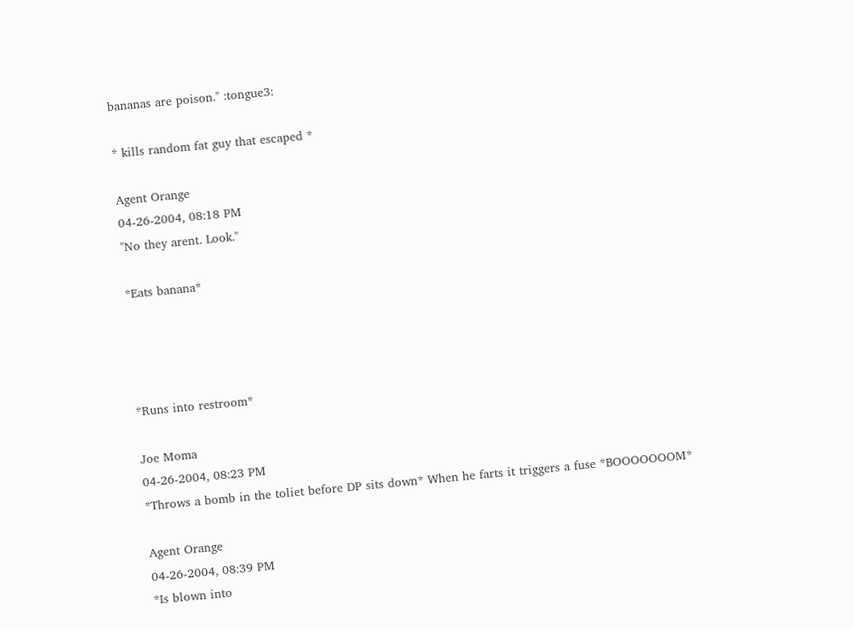bananas are poison." :tongue3:

* kills random fat guy that escaped *

Agent Orange
04-26-2004, 08:18 PM
"No they arent. Look."

*Eats banana*




*Runs into restroom*

Joe Moma
04-26-2004, 08:23 PM
*Throws a bomb in the toliet before DP sits down* When he farts it triggers a fuse *BOOOOOOOM*

Agent Orange
04-26-2004, 08:39 PM
*Is blown into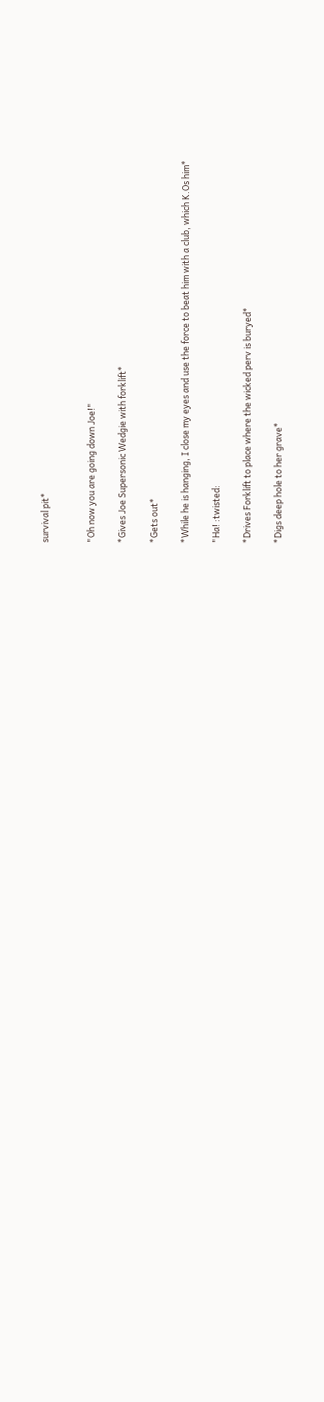survival pit*


"Oh now you are going down Joe!"

*Gives Joe Supersonic Wedgie with forklift*

*Gets out*

*While he is hanging, I close my eyes and use the force to beat him with a club, which K.Os him*

"Ha! :twisted:

*Drives Forklift to place where the wicked perv is buryed*

*Digs deep hole to her grave*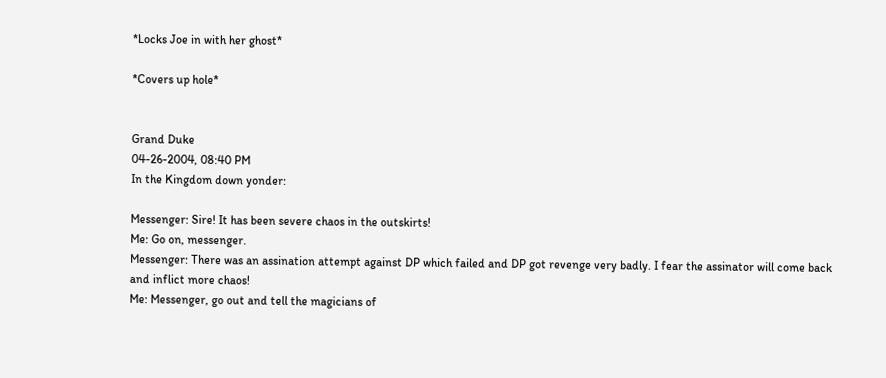*Locks Joe in with her ghost*

*Covers up hole*


Grand Duke
04-26-2004, 08:40 PM
In the Kingdom down yonder:

Messenger: Sire! It has been severe chaos in the outskirts!
Me: Go on, messenger.
Messenger: There was an assination attempt against DP which failed and DP got revenge very badly. I fear the assinator will come back and inflict more chaos!
Me: Messenger, go out and tell the magicians of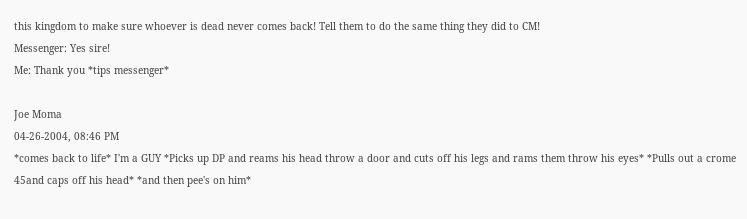this kingdom to make sure whoever is dead never comes back! Tell them to do the same thing they did to CM!
Messenger: Yes sire!
Me: Thank you *tips messenger*

Joe Moma
04-26-2004, 08:46 PM
*comes back to life* I'm a GUY *Picks up DP and reams his head throw a door and cuts off his legs and rams them throw his eyes* *Pulls out a crome 45and caps off his head* *and then pee's on him*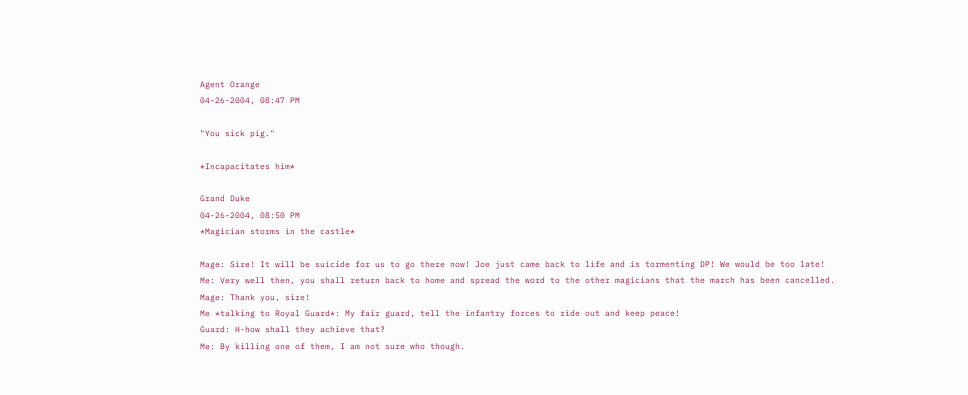Agent Orange
04-26-2004, 08:47 PM

"You sick pig."

*Incapacitates him*

Grand Duke
04-26-2004, 08:50 PM
*Magician storms in the castle*

Mage: Sire! It will be suicide for us to go there now! Joe just came back to life and is tormenting DP! We would be too late!
Me: Very well then, you shall return back to home and spread the word to the other magicians that the march has been cancelled.
Mage: Thank you, sire!
Me *talking to Royal Guard*: My fair guard, tell the infantry forces to ride out and keep peace!
Guard: H-how shall they achieve that?
Me: By killing one of them, I am not sure who though.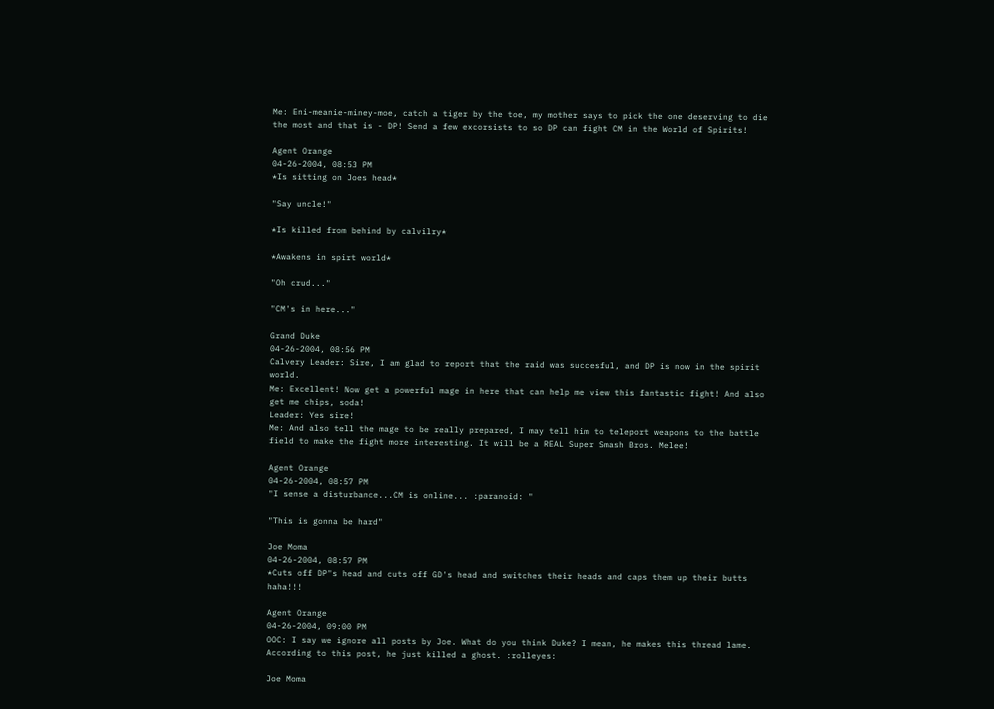Me: Eni-meanie-miney-moe, catch a tiger by the toe, my mother says to pick the one deserving to die the most and that is - DP! Send a few excorsists to so DP can fight CM in the World of Spirits!

Agent Orange
04-26-2004, 08:53 PM
*Is sitting on Joes head*

"Say uncle!"

*Is killed from behind by calvilry*

*Awakens in spirt world*

"Oh crud..."

"CM's in here..."

Grand Duke
04-26-2004, 08:56 PM
Calvery Leader: Sire, I am glad to report that the raid was succesful, and DP is now in the spirit world.
Me: Excellent! Now get a powerful mage in here that can help me view this fantastic fight! And also get me chips, soda!
Leader: Yes sire!
Me: And also tell the mage to be really prepared, I may tell him to teleport weapons to the battle field to make the fight more interesting. It will be a REAL Super Smash Bros. Melee!

Agent Orange
04-26-2004, 08:57 PM
"I sense a disturbance...CM is online... :paranoid: "

"This is gonna be hard"

Joe Moma
04-26-2004, 08:57 PM
*Cuts off DP"s head and cuts off GD's head and switches their heads and caps them up their butts haha!!!

Agent Orange
04-26-2004, 09:00 PM
OOC: I say we ignore all posts by Joe. What do you think Duke? I mean, he makes this thread lame. According to this post, he just killed a ghost. :rolleyes:

Joe Moma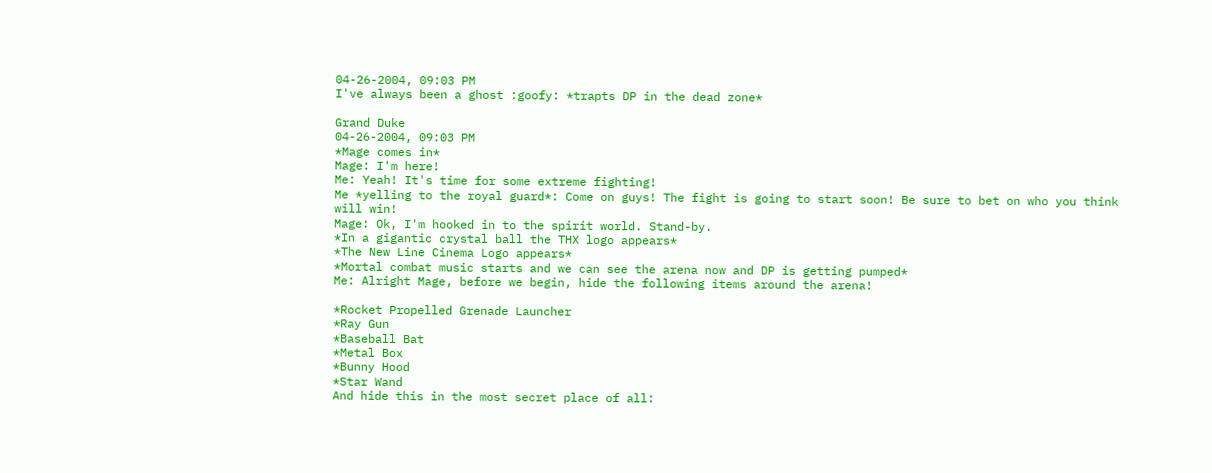04-26-2004, 09:03 PM
I've always been a ghost :goofy: *trapts DP in the dead zone*

Grand Duke
04-26-2004, 09:03 PM
*Mage comes in*
Mage: I'm here!
Me: Yeah! It's time for some extreme fighting!
Me *yelling to the royal guard*: Come on guys! The fight is going to start soon! Be sure to bet on who you think will win!
Mage: Ok, I'm hooked in to the spirit world. Stand-by.
*In a gigantic crystal ball the THX logo appears*
*The New Line Cinema Logo appears*
*Mortal combat music starts and we can see the arena now and DP is getting pumped*
Me: Alright Mage, before we begin, hide the following items around the arena!

*Rocket Propelled Grenade Launcher
*Ray Gun
*Baseball Bat
*Metal Box
*Bunny Hood
*Star Wand
And hide this in the most secret place of all: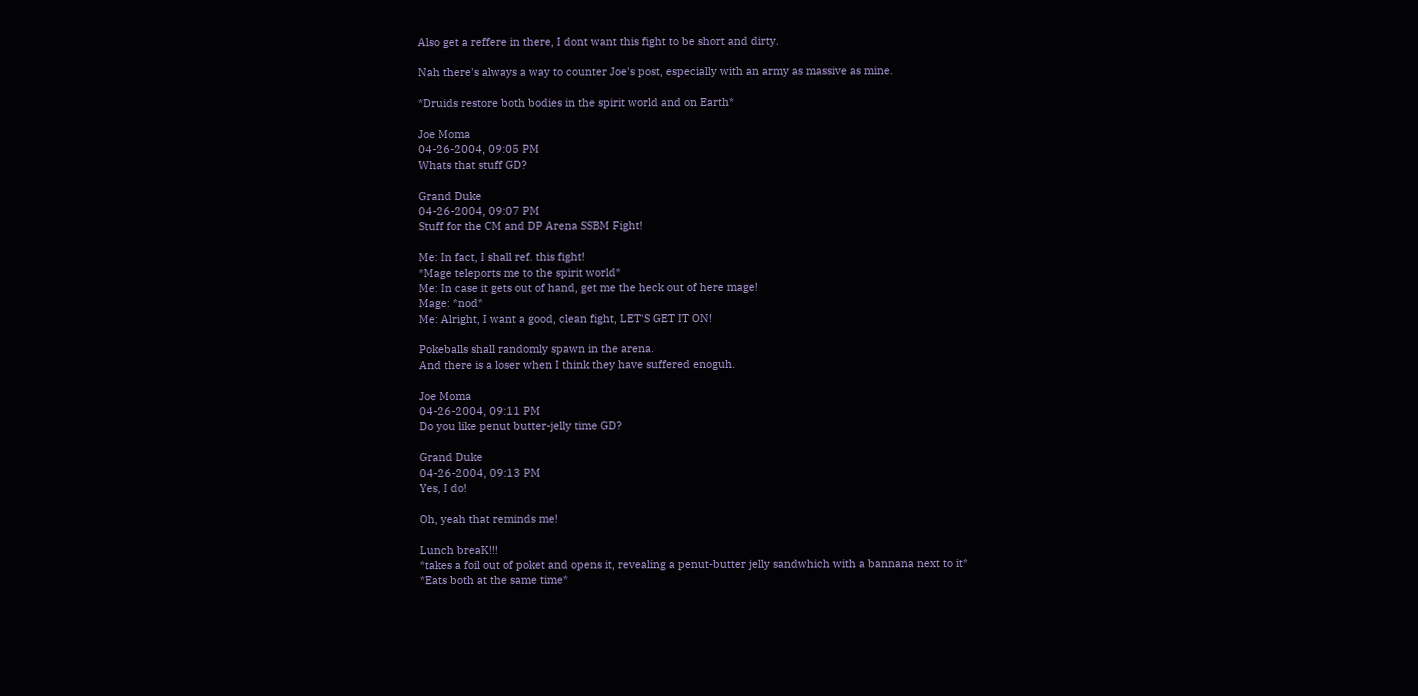Also get a reffere in there, I dont want this fight to be short and dirty.

Nah there's always a way to counter Joe's post, especially with an army as massive as mine.

*Druids restore both bodies in the spirit world and on Earth*

Joe Moma
04-26-2004, 09:05 PM
Whats that stuff GD?

Grand Duke
04-26-2004, 09:07 PM
Stuff for the CM and DP Arena SSBM Fight!

Me: In fact, I shall ref. this fight!
*Mage teleports me to the spirit world*
Me: In case it gets out of hand, get me the heck out of here mage!
Mage: *nod*
Me: Alright, I want a good, clean fight, LET'S GET IT ON!

Pokeballs shall randomly spawn in the arena.
And there is a loser when I think they have suffered enoguh.

Joe Moma
04-26-2004, 09:11 PM
Do you like penut butter-jelly time GD?

Grand Duke
04-26-2004, 09:13 PM
Yes, I do!

Oh, yeah that reminds me!

Lunch breaK!!!
*takes a foil out of poket and opens it, revealing a penut-butter jelly sandwhich with a bannana next to it*
*Eats both at the same time*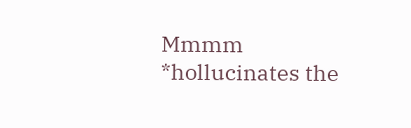Mmmm *hollucinates the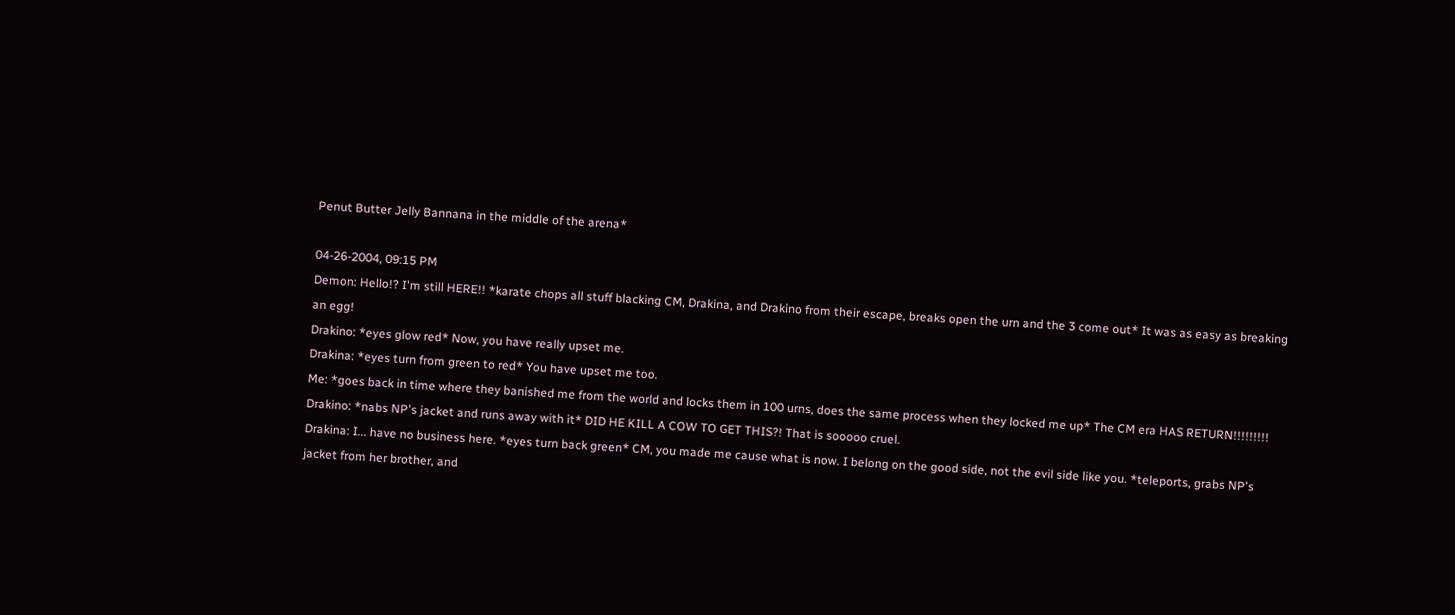Penut Butter Jelly Bannana in the middle of the arena*

04-26-2004, 09:15 PM
Demon: Hello!? I'm still HERE!! *karate chops all stuff blacking CM, Drakina, and Drakino from their escape, breaks open the urn and the 3 come out* It was as easy as breaking an egg!
Drakino: *eyes glow red* Now, you have really upset me.
Drakina: *eyes turn from green to red* You have upset me too.
Me: *goes back in time where they banished me from the world and locks them in 100 urns, does the same process when they locked me up* The CM era HAS RETURN!!!!!!!!!
Drakino: *nabs NP's jacket and runs away with it* DID HE KILL A COW TO GET THIS?! That is sooooo cruel.
Drakina: I... have no business here. *eyes turn back green* CM, you made me cause what is now. I belong on the good side, not the evil side like you. *teleports, grabs NP's jacket from her brother, and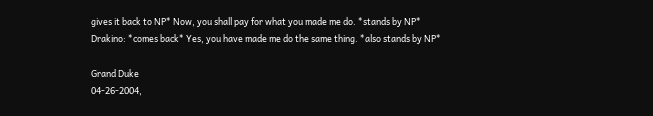gives it back to NP* Now, you shall pay for what you made me do. *stands by NP*
Drakino: *comes back* Yes, you have made me do the same thing. *also stands by NP*

Grand Duke
04-26-2004,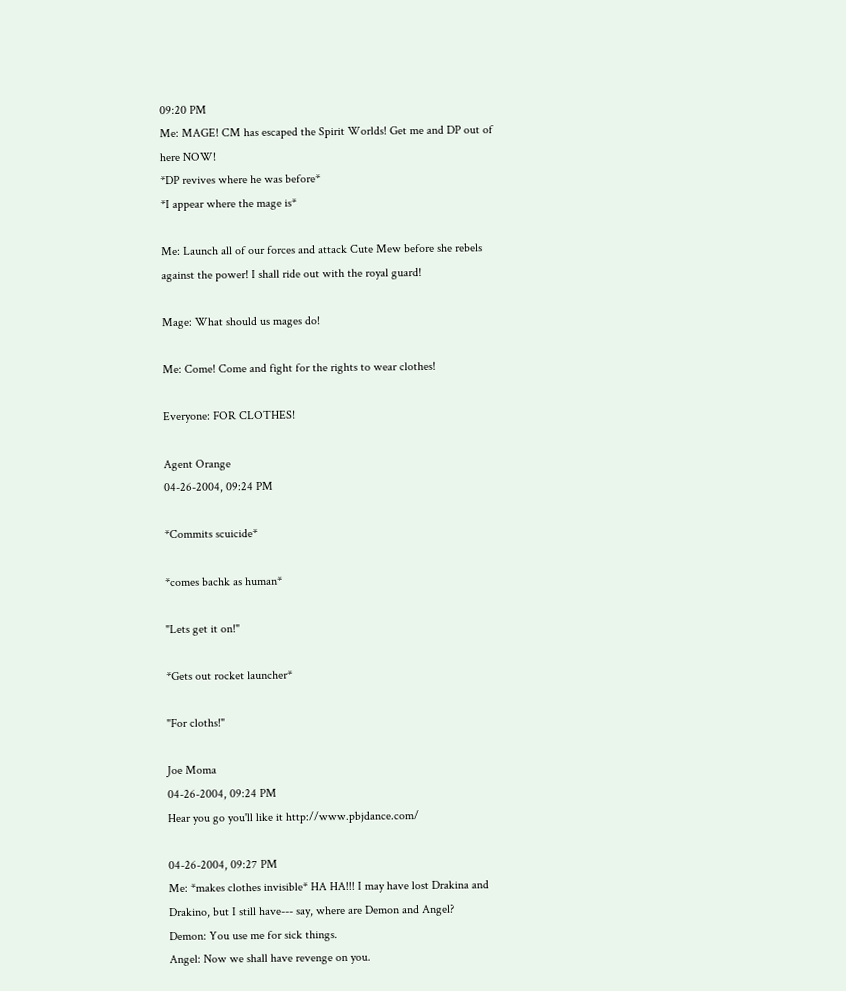09:20 PM
Me: MAGE! CM has escaped the Spirit Worlds! Get me and DP out of here NOW!
*DP revives where he was before*
*I appear where the mage is*

Me: Launch all of our forces and attack Cute Mew before she rebels against the power! I shall ride out with the royal guard!

Mage: What should us mages do!

Me: Come! Come and fight for the rights to wear clothes!

Everyone: FOR CLOTHES!

Agent Orange
04-26-2004, 09:24 PM

*Commits scuicide*

*comes bachk as human*

"Lets get it on!"

*Gets out rocket launcher*

"For cloths!"

Joe Moma
04-26-2004, 09:24 PM
Hear you go you'll like it http://www.pbjdance.com/

04-26-2004, 09:27 PM
Me: *makes clothes invisible* HA HA!!! I may have lost Drakina and Drakino, but I still have--- say, where are Demon and Angel?
Demon: You use me for sick things.
Angel: Now we shall have revenge on you.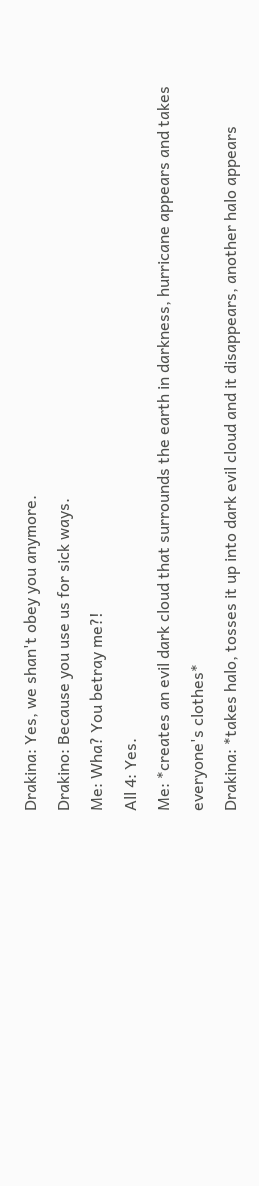Drakina: Yes, we shan't obey you anymore.
Drakino: Because you use us for sick ways.
Me: Wha? You betray me?!
All 4: Yes.
Me: *creates an evil dark cloud that surrounds the earth in darkness, hurricane appears and takes everyone's clothes*
Drakina: *takes halo, tosses it up into dark evil cloud and it disappears, another halo appears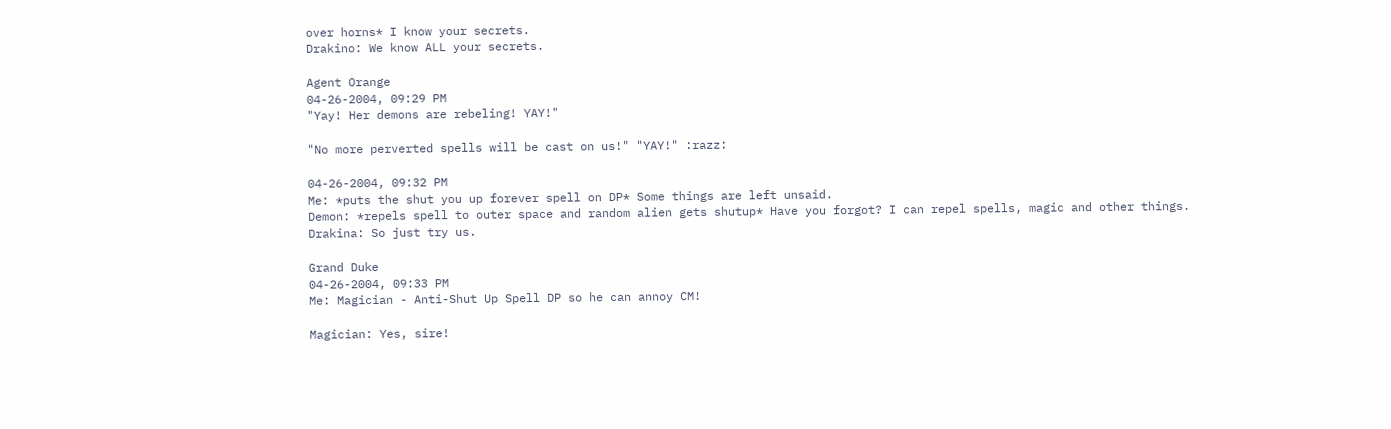over horns* I know your secrets.
Drakino: We know ALL your secrets.

Agent Orange
04-26-2004, 09:29 PM
"Yay! Her demons are rebeling! YAY!"

"No more perverted spells will be cast on us!" "YAY!" :razz:

04-26-2004, 09:32 PM
Me: *puts the shut you up forever spell on DP* Some things are left unsaid.
Demon: *repels spell to outer space and random alien gets shutup* Have you forgot? I can repel spells, magic and other things.
Drakina: So just try us.

Grand Duke
04-26-2004, 09:33 PM
Me: Magician - Anti-Shut Up Spell DP so he can annoy CM!

Magician: Yes, sire!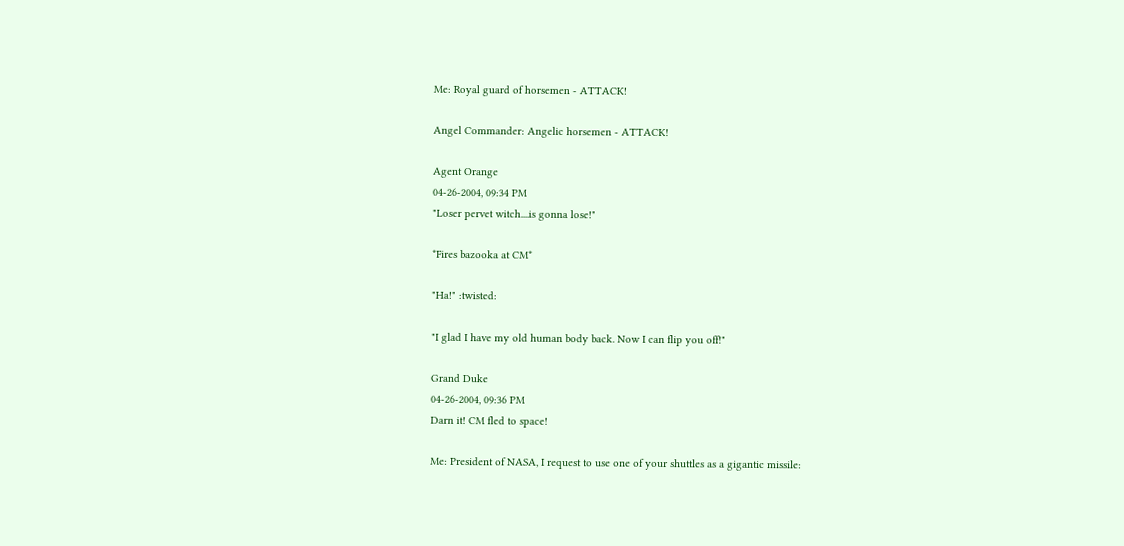Me: Royal guard of horsemen - ATTACK!

Angel Commander: Angelic horsemen - ATTACK!

Agent Orange
04-26-2004, 09:34 PM
"Loser pervet witch....is gonna lose!"

*Fires bazooka at CM*

"Ha!" :twisted:

"I glad I have my old human body back. Now I can flip you off!"

Grand Duke
04-26-2004, 09:36 PM
Darn it! CM fled to space!

Me: President of NASA, I request to use one of your shuttles as a gigantic missile: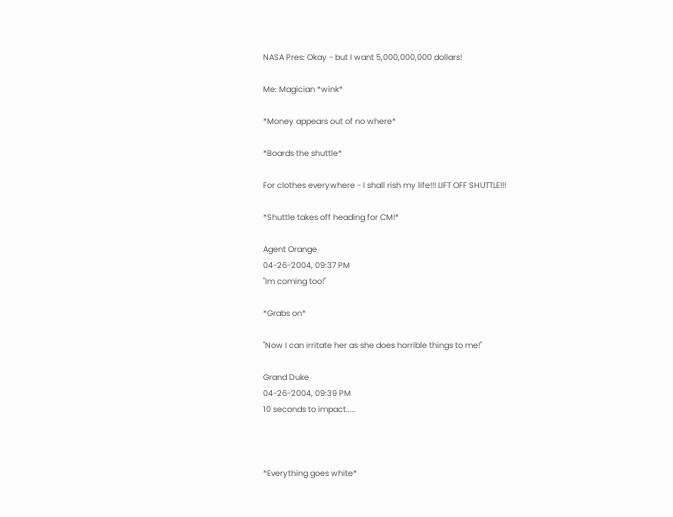NASA Pres: Okay - but I want 5,000,000,000 dollars!

Me: Magician *wink*

*Money appears out of no where*

*Boards the shuttle*

For clothes everywhere - I shall rish my life!!! LIFT OFF SHUTTLE!!!

*Shuttle takes off heading for CM!*

Agent Orange
04-26-2004, 09:37 PM
"Im coming too!"

*Grabs on*

"Now I can irritate her as she does horrible things to me!"

Grand Duke
04-26-2004, 09:39 PM
10 seconds to impact.....



*Everything goes white*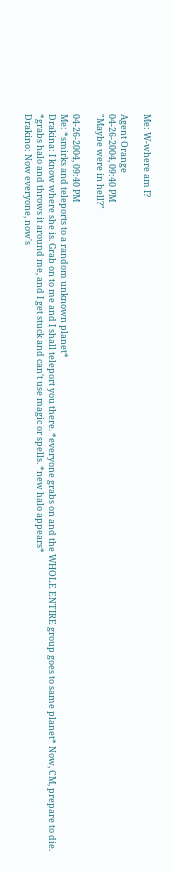Me: W-where am I?

Agent Orange
04-26-2004, 09:40 PM
"Maybe were in hell?"

04-26-2004, 09:40 PM
Me: *smirks and teleports to a random unknown planet*
Drakina: I know where she is. Grab on to me and I shall teleport you there. *everyone grabs on and the WHOLE ENTIRE group goes to same planet* Now, CM, prepare to die. *grabs halo and throws it around me, and I get stuck and can't use magic or spells. *new halo appears*
Drakino: Now everyone, now's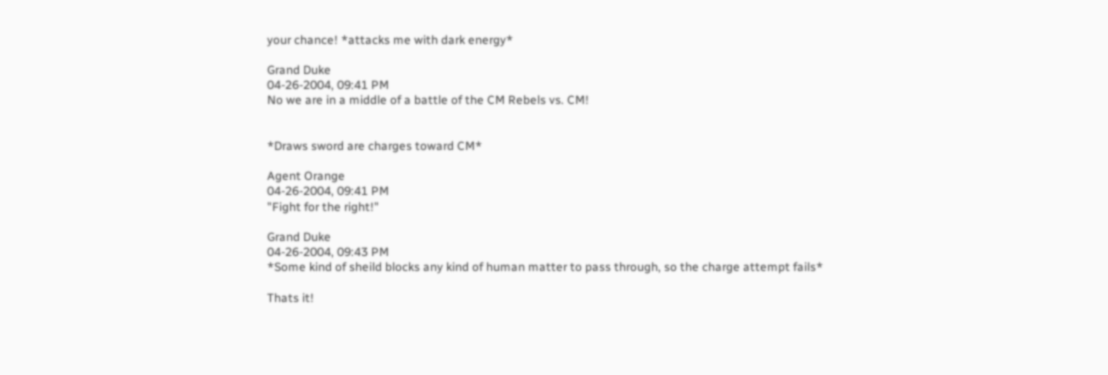your chance! *attacks me with dark energy*

Grand Duke
04-26-2004, 09:41 PM
No we are in a middle of a battle of the CM Rebels vs. CM!


*Draws sword are charges toward CM*

Agent Orange
04-26-2004, 09:41 PM
"Fight for the right!"

Grand Duke
04-26-2004, 09:43 PM
*Some kind of sheild blocks any kind of human matter to pass through, so the charge attempt fails*

Thats it!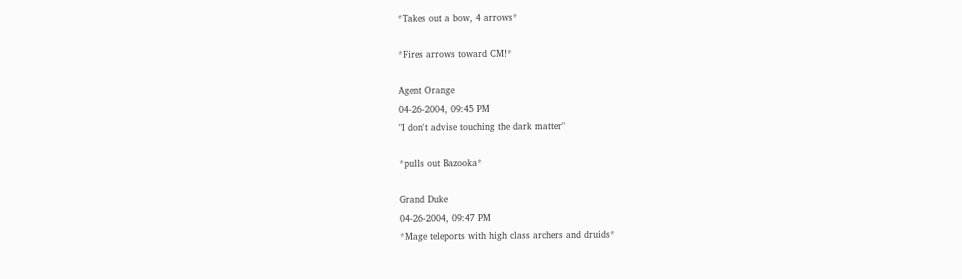*Takes out a bow, 4 arrows*

*Fires arrows toward CM!*

Agent Orange
04-26-2004, 09:45 PM
"I don't advise touching the dark matter"

*pulls out Bazooka*

Grand Duke
04-26-2004, 09:47 PM
*Mage teleports with high class archers and druids*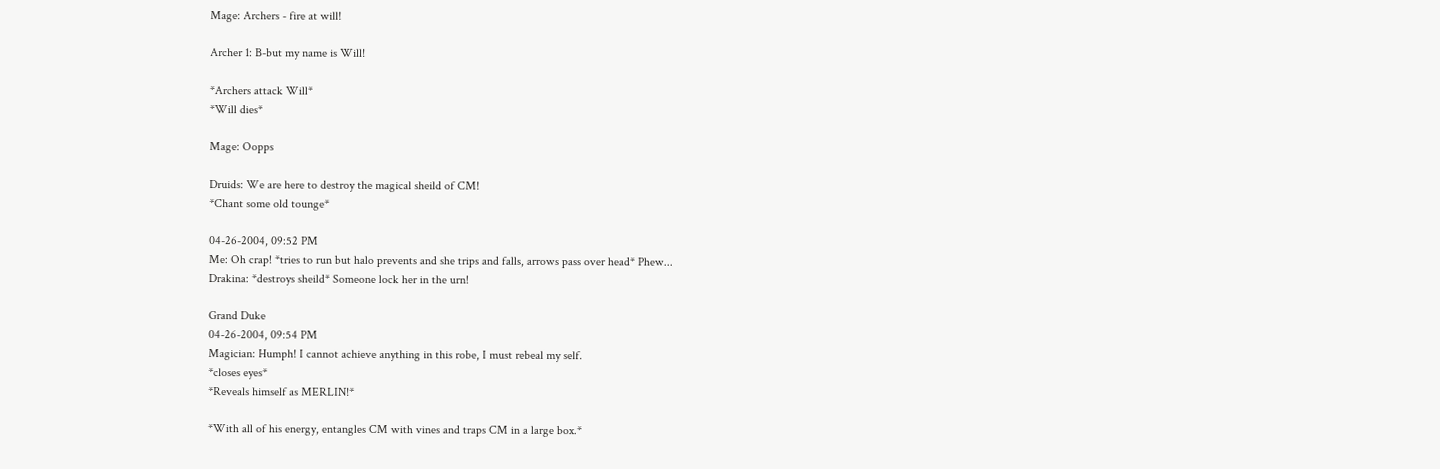Mage: Archers - fire at will!

Archer 1: B-but my name is Will!

*Archers attack Will*
*Will dies*

Mage: Oopps

Druids: We are here to destroy the magical sheild of CM!
*Chant some old tounge*

04-26-2004, 09:52 PM
Me: Oh crap! *tries to run but halo prevents and she trips and falls, arrows pass over head* Phew...
Drakina: *destroys sheild* Someone lock her in the urn!

Grand Duke
04-26-2004, 09:54 PM
Magician: Humph! I cannot achieve anything in this robe, I must rebeal my self.
*closes eyes*
*Reveals himself as MERLIN!*

*With all of his energy, entangles CM with vines and traps CM in a large box.*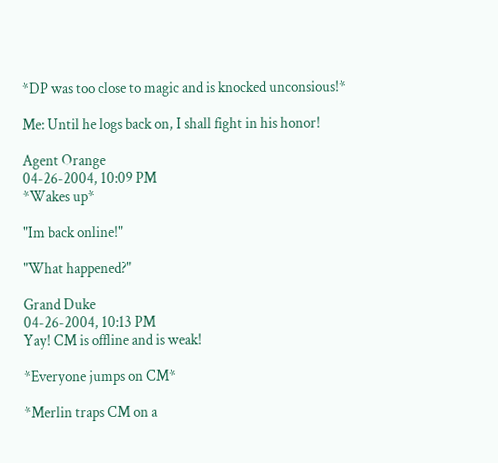*DP was too close to magic and is knocked unconsious!*

Me: Until he logs back on, I shall fight in his honor!

Agent Orange
04-26-2004, 10:09 PM
*Wakes up*

"Im back online!"

"What happened?"

Grand Duke
04-26-2004, 10:13 PM
Yay! CM is offline and is weak!

*Everyone jumps on CM*

*Merlin traps CM on a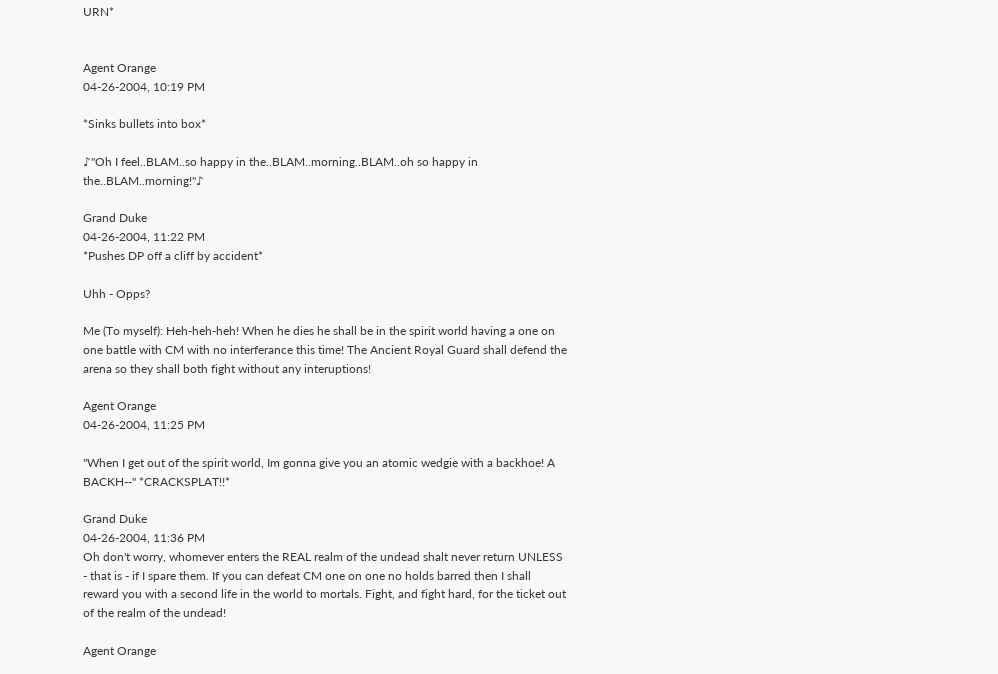URN*


Agent Orange
04-26-2004, 10:19 PM

*Sinks bullets into box*

♪"Oh I feel..BLAM..so happy in the..BLAM..morning..BLAM..oh so happy in the..BLAM..morning!"♪

Grand Duke
04-26-2004, 11:22 PM
*Pushes DP off a cliff by accident*

Uhh - Opps?

Me (To myself): Heh-heh-heh! When he dies he shall be in the spirit world having a one on one battle with CM with no interferance this time! The Ancient Royal Guard shall defend the arena so they shall both fight without any interuptions!

Agent Orange
04-26-2004, 11:25 PM

"When I get out of the spirit world, Im gonna give you an atomic wedgie with a backhoe! A BACKH--" *CRACKSPLAT!!*

Grand Duke
04-26-2004, 11:36 PM
Oh don't worry, whomever enters the REAL realm of the undead shalt never return UNLESS - that is - if I spare them. If you can defeat CM one on one no holds barred then I shall reward you with a second life in the world to mortals. Fight, and fight hard, for the ticket out of the realm of the undead!

Agent Orange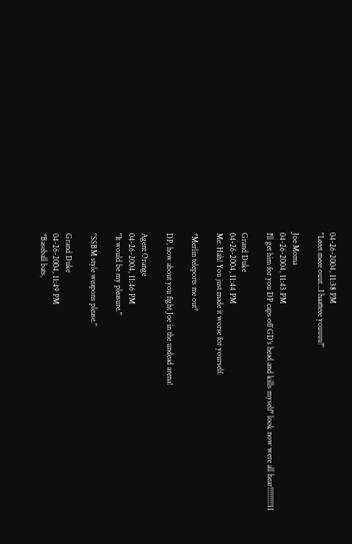04-26-2004, 11:38 PM
"Leeet meee ouut...I haatteee youuuu!"

Joe Moma
04-26-2004, 11:43 PM
I'll get him for you DP caps off GD's head and kills myself* look now were all hear!!!!!!!!!11

Grand Duke
04-26-2004, 11:44 PM
Me: Hah! You just made it worse for yourself.

*Merlin teleports me out*

DP, how about you fight Joe in the undead arena!

Agent Orange
04-26-2004, 11:46 PM
"It would be my pleasure."

"SSBM style weapons please."

Grand Duke
04-26-2004, 11:49 PM
*Baseball bats,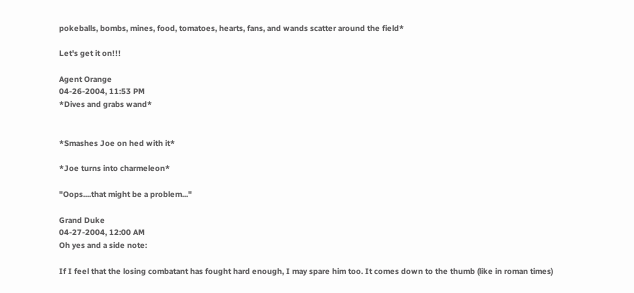pokeballs, bombs, mines, food, tomatoes, hearts, fans, and wands scatter around the field*

Let's get it on!!!

Agent Orange
04-26-2004, 11:53 PM
*Dives and grabs wand*


*Smashes Joe on hed with it*

*Joe turns into charmeleon*

"Oops....that might be a problem..."

Grand Duke
04-27-2004, 12:00 AM
Oh yes and a side note:

If I feel that the losing combatant has fought hard enough, I may spare him too. It comes down to the thumb (like in roman times)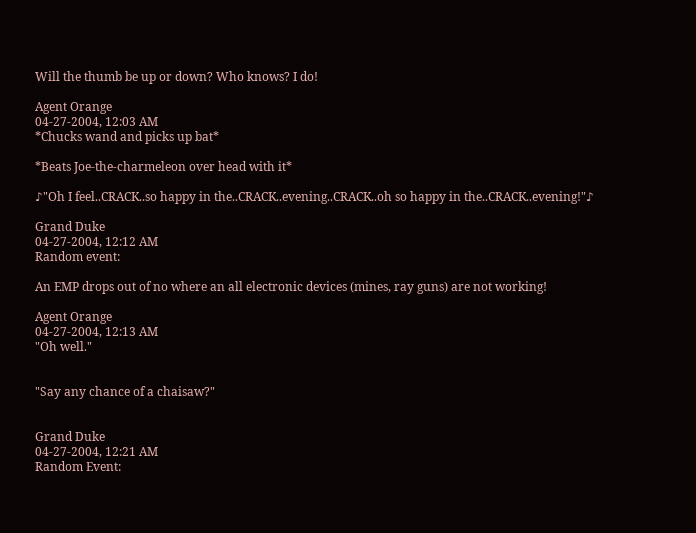Will the thumb be up or down? Who knows? I do!

Agent Orange
04-27-2004, 12:03 AM
*Chucks wand and picks up bat*

*Beats Joe-the-charmeleon over head with it*

♪"Oh I feel..CRACK..so happy in the..CRACK..evening..CRACK..oh so happy in the..CRACK..evening!"♪

Grand Duke
04-27-2004, 12:12 AM
Random event:

An EMP drops out of no where an all electronic devices (mines, ray guns) are not working!

Agent Orange
04-27-2004, 12:13 AM
"Oh well."


"Say any chance of a chaisaw?"


Grand Duke
04-27-2004, 12:21 AM
Random Event: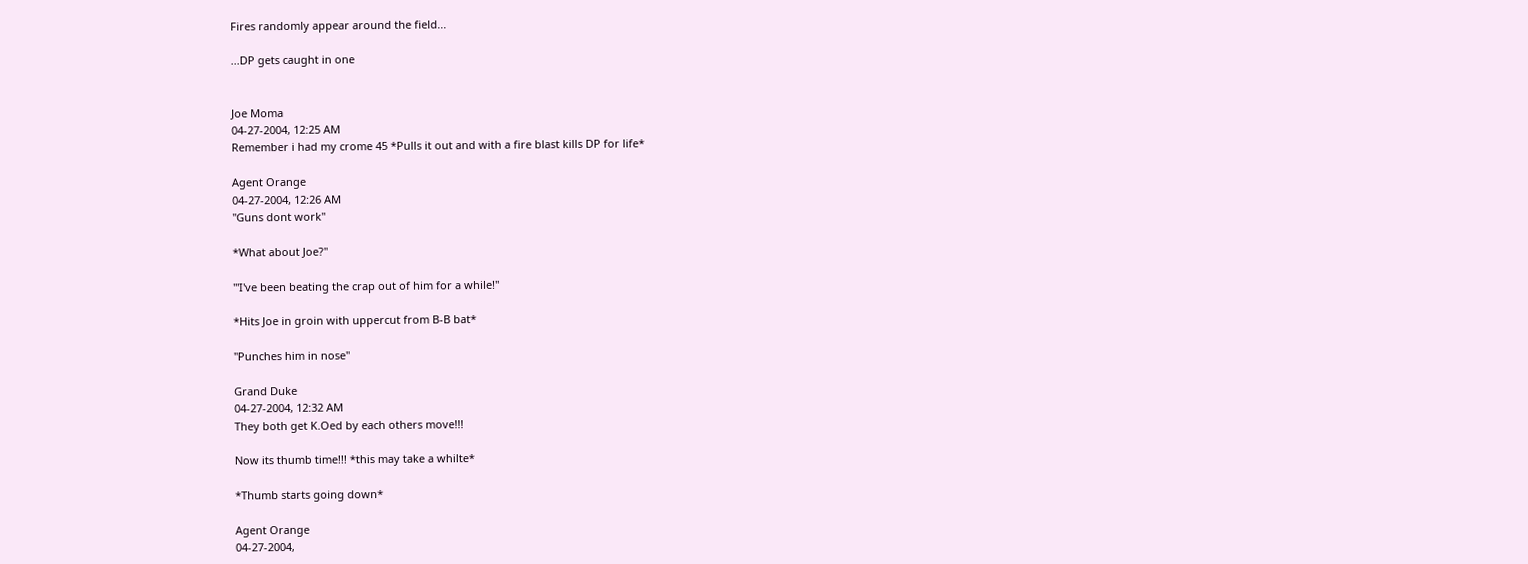Fires randomly appear around the field...

...DP gets caught in one


Joe Moma
04-27-2004, 12:25 AM
Remember i had my crome 45 *Pulls it out and with a fire blast kills DP for life*

Agent Orange
04-27-2004, 12:26 AM
"Guns dont work"

*What about Joe?"

"'I've been beating the crap out of him for a while!"

*Hits Joe in groin with uppercut from B-B bat*

"Punches him in nose"

Grand Duke
04-27-2004, 12:32 AM
They both get K.Oed by each others move!!!

Now its thumb time!!! *this may take a whilte*

*Thumb starts going down*

Agent Orange
04-27-2004,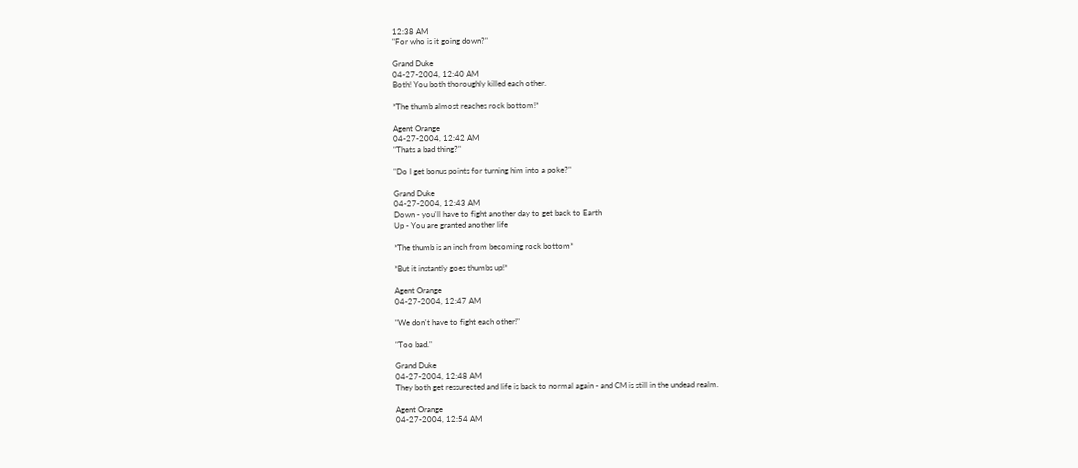12:38 AM
"For who is it going down?"

Grand Duke
04-27-2004, 12:40 AM
Both! You both thoroughly killed each other.

*The thumb almost reaches rock bottom!*

Agent Orange
04-27-2004, 12:42 AM
"Thats a bad thing?"

"Do I get bonus points for turning him into a poke?"

Grand Duke
04-27-2004, 12:43 AM
Down - you'll have to fight another day to get back to Earth
Up - You are granted another life

*The thumb is an inch from becoming rock bottom*

*But it instantly goes thumbs up!*

Agent Orange
04-27-2004, 12:47 AM

"We don't have to fight each other!"

"Too bad."

Grand Duke
04-27-2004, 12:48 AM
They both get ressurected and life is back to normal again - and CM is still in the undead realm.

Agent Orange
04-27-2004, 12:54 AM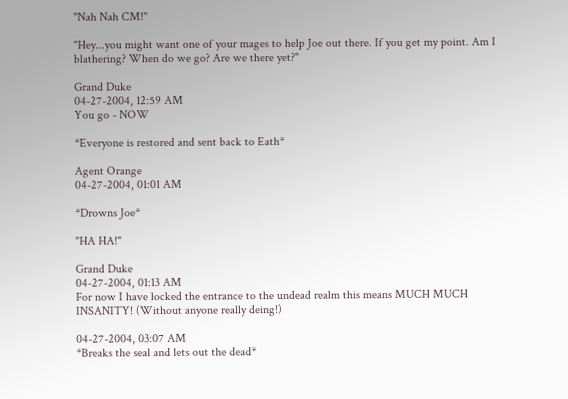"Nah Nah CM!"

"Hey...you might want one of your mages to help Joe out there. If you get my point. Am I blathering? When do we go? Are we there yet?"

Grand Duke
04-27-2004, 12:59 AM
You go - NOW

*Everyone is restored and sent back to Eath*

Agent Orange
04-27-2004, 01:01 AM

*Drowns Joe*

"HA HA!"

Grand Duke
04-27-2004, 01:13 AM
For now I have locked the entrance to the undead realm this means MUCH MUCH INSANITY! (Without anyone really deing!)

04-27-2004, 03:07 AM
*Breaks the seal and lets out the dead*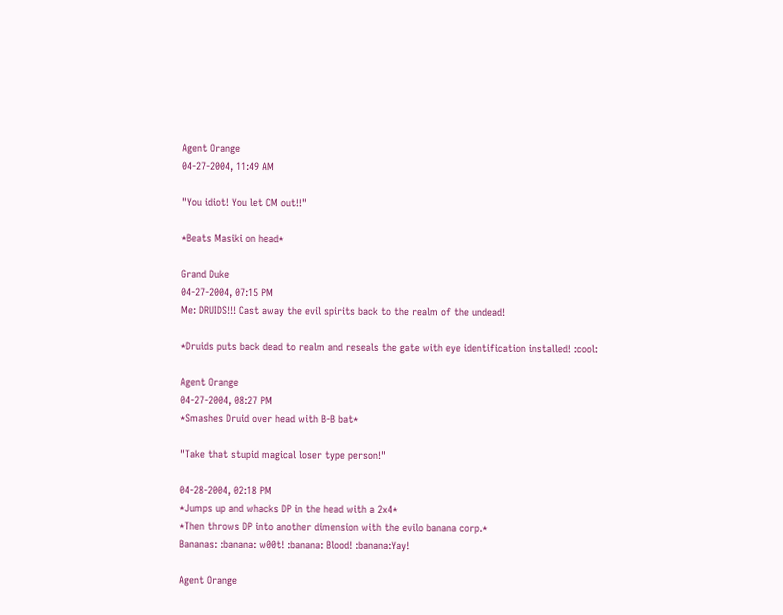Agent Orange
04-27-2004, 11:49 AM

"You idiot! You let CM out!!"

*Beats Masiki on head*

Grand Duke
04-27-2004, 07:15 PM
Me: DRUIDS!!! Cast away the evil spirits back to the realm of the undead!

*Druids puts back dead to realm and reseals the gate with eye identification installed! :cool:

Agent Orange
04-27-2004, 08:27 PM
*Smashes Druid over head with B-B bat*

"Take that stupid magical loser type person!"

04-28-2004, 02:18 PM
*Jumps up and whacks DP in the head with a 2x4*
*Then throws DP into another dimension with the evilo banana corp.*
Bananas: :banana: w00t! :banana: Blood! :banana:Yay!

Agent Orange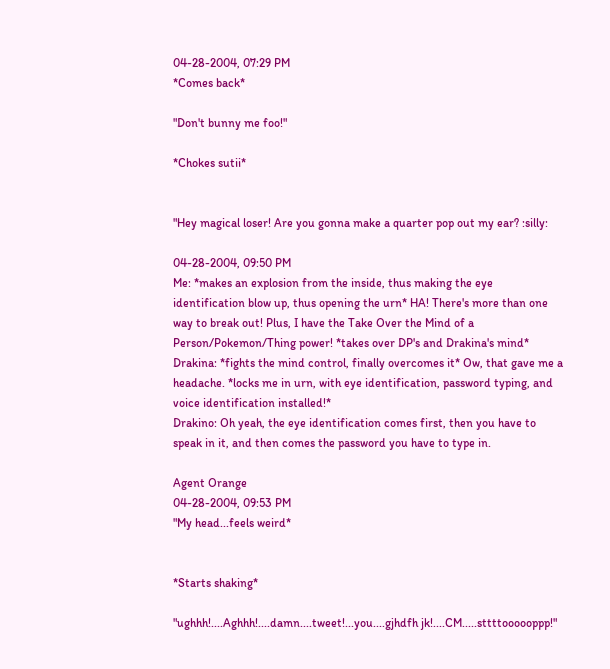04-28-2004, 07:29 PM
*Comes back*

"Don't bunny me foo!"

*Chokes sutii*


"Hey magical loser! Are you gonna make a quarter pop out my ear? :silly:

04-28-2004, 09:50 PM
Me: *makes an explosion from the inside, thus making the eye identification blow up, thus opening the urn* HA! There's more than one way to break out! Plus, I have the Take Over the Mind of a Person/Pokemon/Thing power! *takes over DP's and Drakina's mind*
Drakina: *fights the mind control, finally overcomes it* Ow, that gave me a headache. *locks me in urn, with eye identification, password typing, and voice identification installed!*
Drakino: Oh yeah, the eye identification comes first, then you have to speak in it, and then comes the password you have to type in.

Agent Orange
04-28-2004, 09:53 PM
"My head...feels weird*


*Starts shaking*

"ughhh!....Aghhh!....damn....tweet!...you....gjhdfh jk!....CM.....sttttoooooppp!"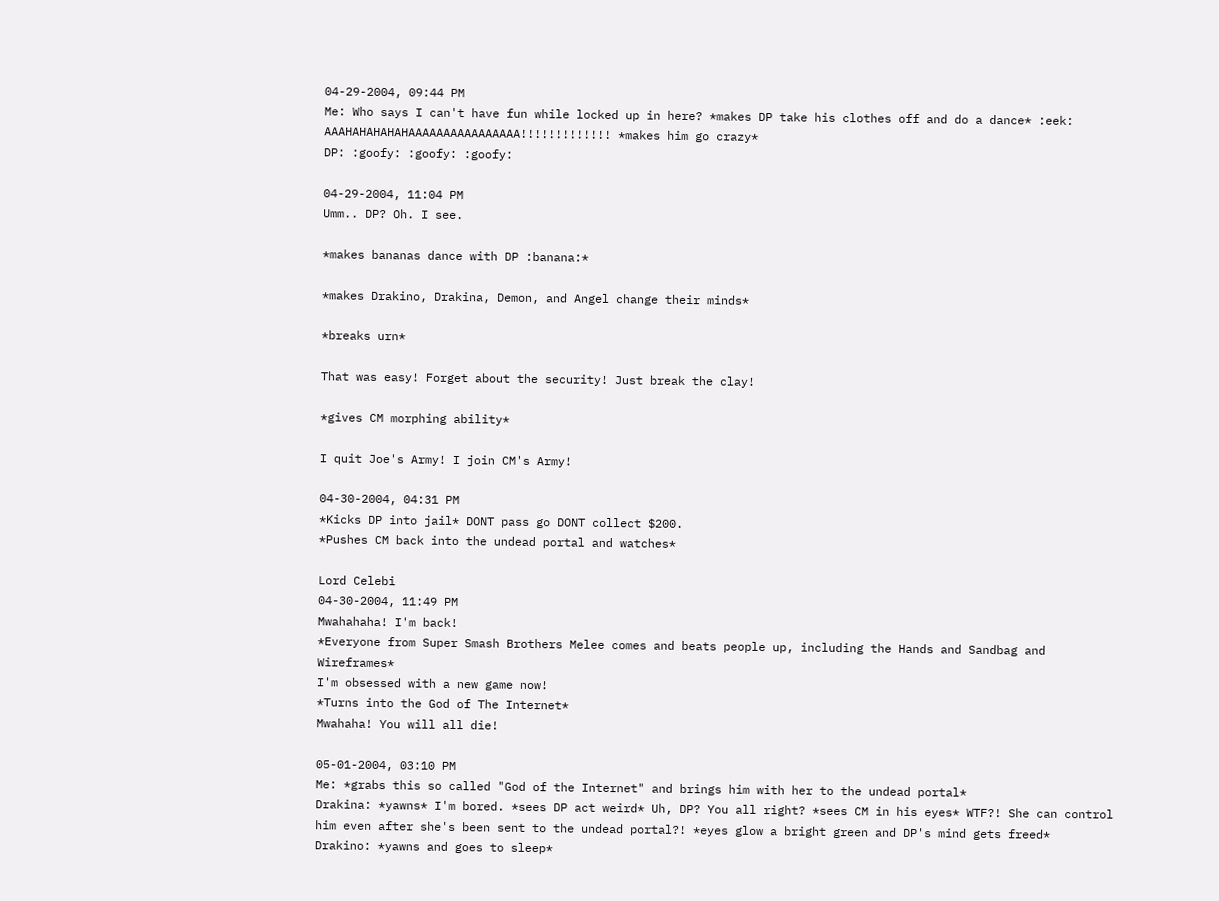04-29-2004, 09:44 PM
Me: Who says I can't have fun while locked up in here? *makes DP take his clothes off and do a dance* :eek: AAAHAHAHAHAHAAAAAAAAAAAAAAAA!!!!!!!!!!!!! *makes him go crazy*
DP: :goofy: :goofy: :goofy:

04-29-2004, 11:04 PM
Umm.. DP? Oh. I see.

*makes bananas dance with DP :banana:*

*makes Drakino, Drakina, Demon, and Angel change their minds*

*breaks urn*

That was easy! Forget about the security! Just break the clay!

*gives CM morphing ability*

I quit Joe's Army! I join CM's Army!

04-30-2004, 04:31 PM
*Kicks DP into jail* DONT pass go DONT collect $200.
*Pushes CM back into the undead portal and watches*

Lord Celebi
04-30-2004, 11:49 PM
Mwahahaha! I'm back!
*Everyone from Super Smash Brothers Melee comes and beats people up, including the Hands and Sandbag and Wireframes*
I'm obsessed with a new game now!
*Turns into the God of The Internet*
Mwahaha! You will all die!

05-01-2004, 03:10 PM
Me: *grabs this so called "God of the Internet" and brings him with her to the undead portal*
Drakina: *yawns* I'm bored. *sees DP act weird* Uh, DP? You all right? *sees CM in his eyes* WTF?! She can control him even after she's been sent to the undead portal?! *eyes glow a bright green and DP's mind gets freed*
Drakino: *yawns and goes to sleep*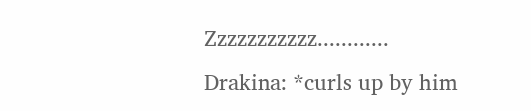Zzzzzzzzzzz............
Drakina: *curls up by him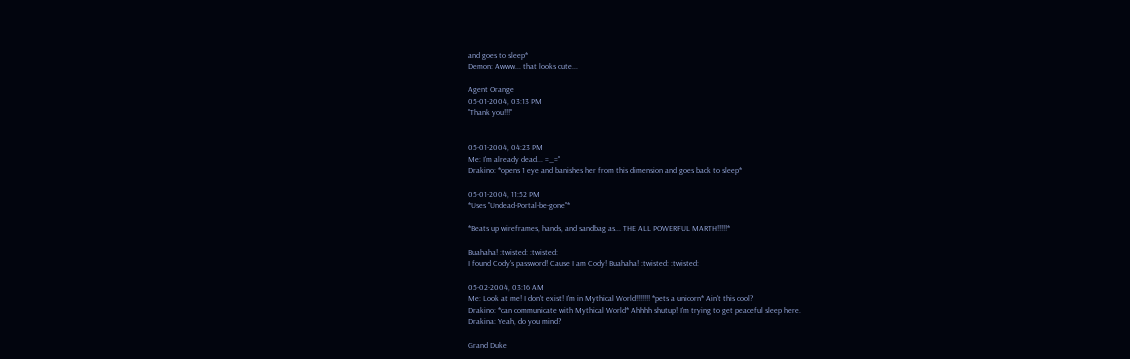and goes to sleep*
Demon: Awww... that looks cute...

Agent Orange
05-01-2004, 03:13 PM
"Thank you!!!"


05-01-2004, 04:23 PM
Me: I'm already dead... =_="
Drakino: *opens 1 eye and banishes her from this dimension and goes back to sleep*

05-01-2004, 11:52 PM
*Uses "Undead-Portal-be-gone"*

*Beats up wireframes, hands, and sandbag as... THE ALL POWERFUL MARTH!!!!!*

Buahaha! :twisted: :twisted:
I found Cody's password! Cause I am Cody! Buahaha! :twisted: :twisted:

05-02-2004, 03:16 AM
Me: Look at me! I don't exist! I'm in Mythical World!!!!!!! *pets a unicorn* Ain't this cool?
Drakino: *can communicate with Mythical World* Ahhhh shutup! I'm trying to get peaceful sleep here.
Drakina: Yeah, do you mind?

Grand Duke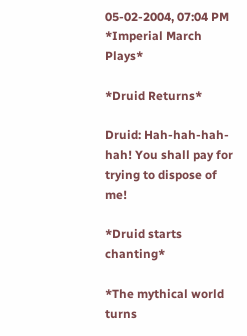05-02-2004, 07:04 PM
*Imperial March Plays*

*Druid Returns*

Druid: Hah-hah-hah-hah! You shall pay for trying to dispose of me!

*Druid starts chanting*

*The mythical world turns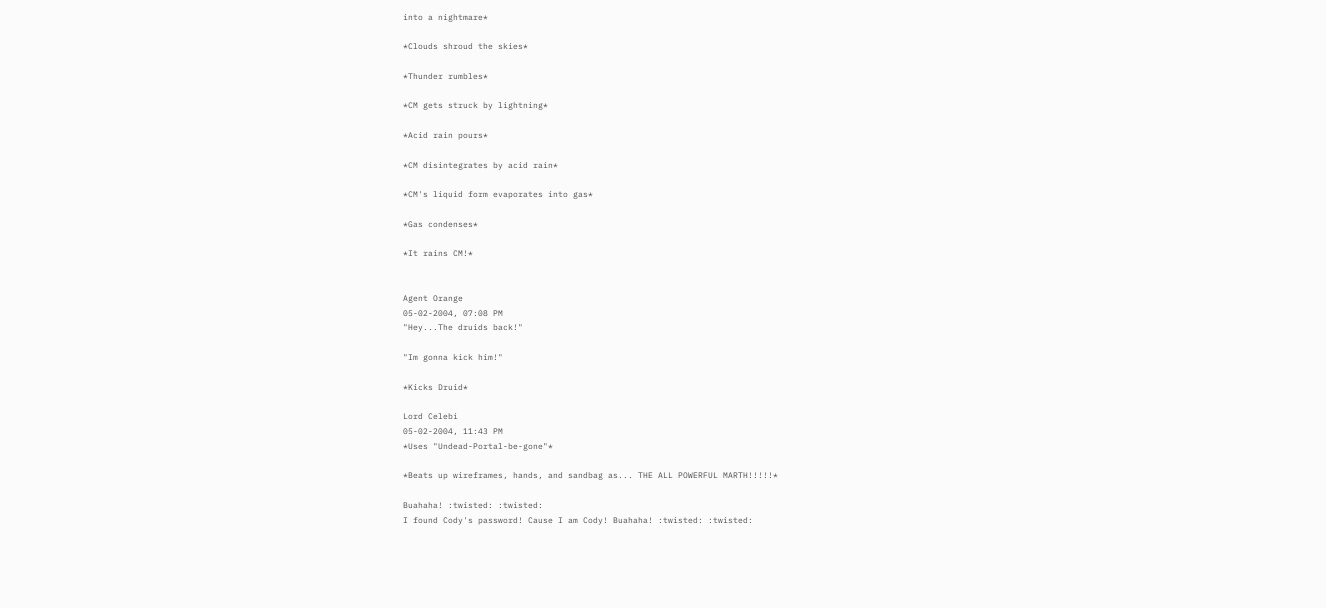into a nightmare*

*Clouds shroud the skies*

*Thunder rumbles*

*CM gets struck by lightning*

*Acid rain pours*

*CM disintegrates by acid rain*

*CM's liquid form evaporates into gas*

*Gas condenses*

*It rains CM!*


Agent Orange
05-02-2004, 07:08 PM
"Hey...The druids back!"

"Im gonna kick him!"

*Kicks Druid*

Lord Celebi
05-02-2004, 11:43 PM
*Uses "Undead-Portal-be-gone"*

*Beats up wireframes, hands, and sandbag as... THE ALL POWERFUL MARTH!!!!!*

Buahaha! :twisted: :twisted:
I found Cody's password! Cause I am Cody! Buahaha! :twisted: :twisted: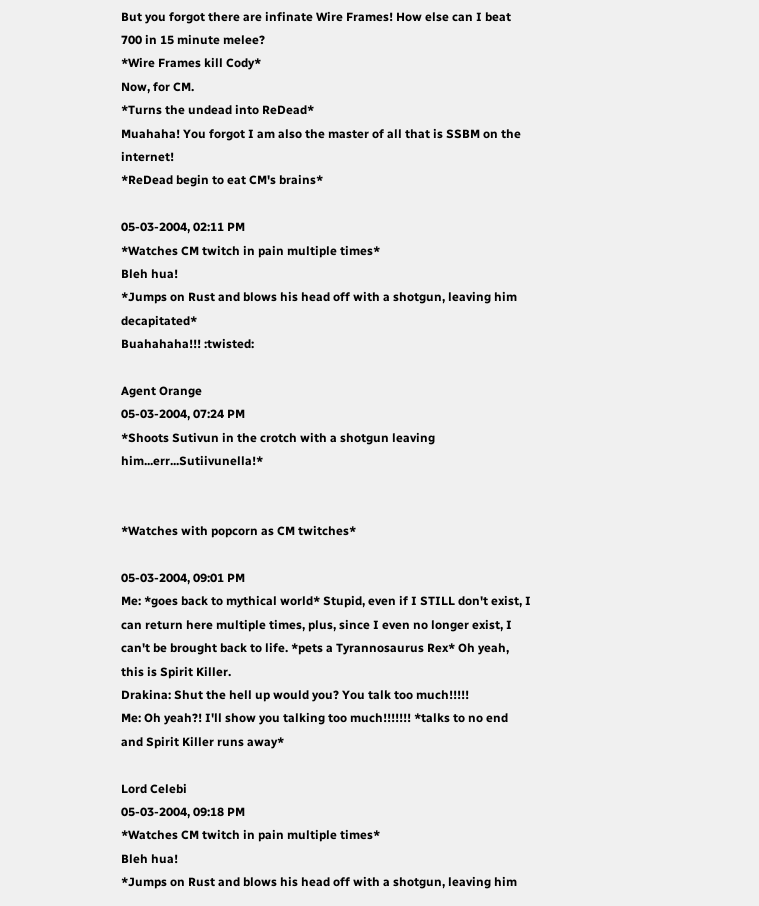But you forgot there are infinate Wire Frames! How else can I beat 700 in 15 minute melee?
*Wire Frames kill Cody*
Now, for CM.
*Turns the undead into ReDead*
Muahaha! You forgot I am also the master of all that is SSBM on the internet!
*ReDead begin to eat CM's brains*

05-03-2004, 02:11 PM
*Watches CM twitch in pain multiple times*
Bleh hua!
*Jumps on Rust and blows his head off with a shotgun, leaving him decapitated*
Buahahaha!!! :twisted:

Agent Orange
05-03-2004, 07:24 PM
*Shoots Sutivun in the crotch with a shotgun leaving him...err...Sutiivunella!*


*Watches with popcorn as CM twitches*

05-03-2004, 09:01 PM
Me: *goes back to mythical world* Stupid, even if I STILL don't exist, I can return here multiple times, plus, since I even no longer exist, I can't be brought back to life. *pets a Tyrannosaurus Rex* Oh yeah, this is Spirit Killer.
Drakina: Shut the hell up would you? You talk too much!!!!!
Me: Oh yeah?! I'll show you talking too much!!!!!!! *talks to no end and Spirit Killer runs away*

Lord Celebi
05-03-2004, 09:18 PM
*Watches CM twitch in pain multiple times*
Bleh hua!
*Jumps on Rust and blows his head off with a shotgun, leaving him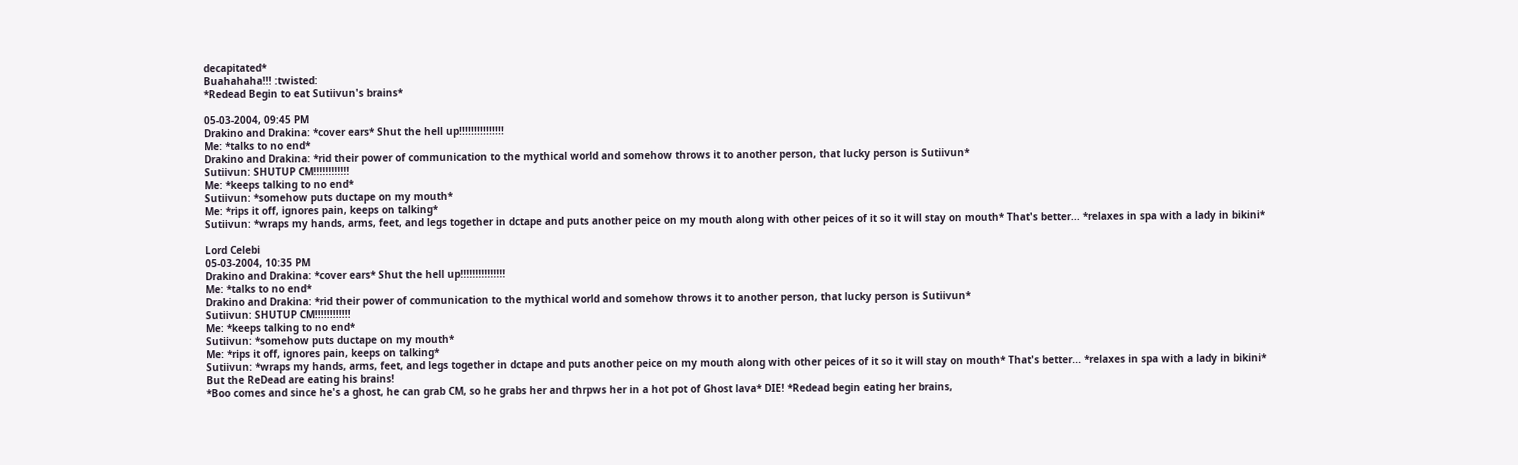decapitated*
Buahahaha!!! :twisted:
*Redead Begin to eat Sutiivun's brains*

05-03-2004, 09:45 PM
Drakino and Drakina: *cover ears* Shut the hell up!!!!!!!!!!!!!!!
Me: *talks to no end*
Drakino and Drakina: *rid their power of communication to the mythical world and somehow throws it to another person, that lucky person is Sutiivun*
Sutiivun: SHUTUP CM!!!!!!!!!!!!
Me: *keeps talking to no end*
Sutiivun: *somehow puts ductape on my mouth*
Me: *rips it off, ignores pain, keeps on talking*
Sutiivun: *wraps my hands, arms, feet, and legs together in dctape and puts another peice on my mouth along with other peices of it so it will stay on mouth* That's better... *relaxes in spa with a lady in bikini*

Lord Celebi
05-03-2004, 10:35 PM
Drakino and Drakina: *cover ears* Shut the hell up!!!!!!!!!!!!!!!
Me: *talks to no end*
Drakino and Drakina: *rid their power of communication to the mythical world and somehow throws it to another person, that lucky person is Sutiivun*
Sutiivun: SHUTUP CM!!!!!!!!!!!!
Me: *keeps talking to no end*
Sutiivun: *somehow puts ductape on my mouth*
Me: *rips it off, ignores pain, keeps on talking*
Sutiivun: *wraps my hands, arms, feet, and legs together in dctape and puts another peice on my mouth along with other peices of it so it will stay on mouth* That's better... *relaxes in spa with a lady in bikini*
But the ReDead are eating his brains!
*Boo comes and since he's a ghost, he can grab CM, so he grabs her and thrpws her in a hot pot of Ghost lava* DIE! *Redead begin eating her brains,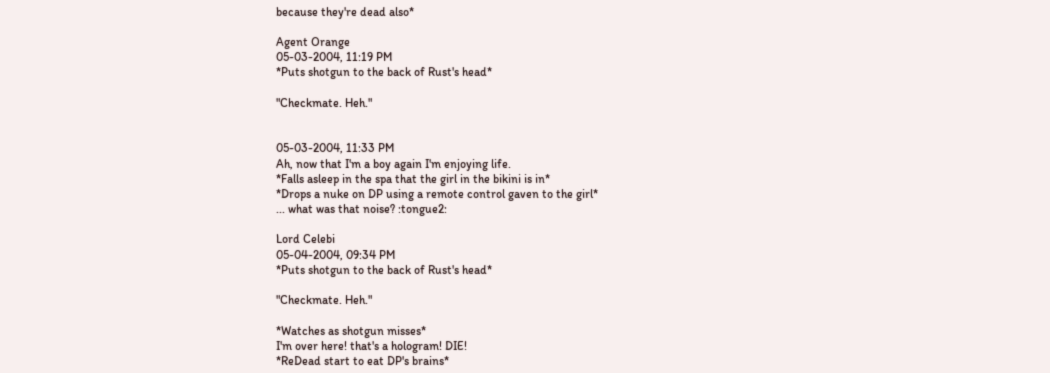because they're dead also*

Agent Orange
05-03-2004, 11:19 PM
*Puts shotgun to the back of Rust's head*

"Checkmate. Heh."


05-03-2004, 11:33 PM
Ah, now that I'm a boy again I'm enjoying life.
*Falls asleep in the spa that the girl in the bikini is in*
*Drops a nuke on DP using a remote control gaven to the girl*
... what was that noise? :tongue2:

Lord Celebi
05-04-2004, 09:34 PM
*Puts shotgun to the back of Rust's head*

"Checkmate. Heh."

*Watches as shotgun misses*
I'm over here! that's a hologram! DIE!
*ReDead start to eat DP's brains*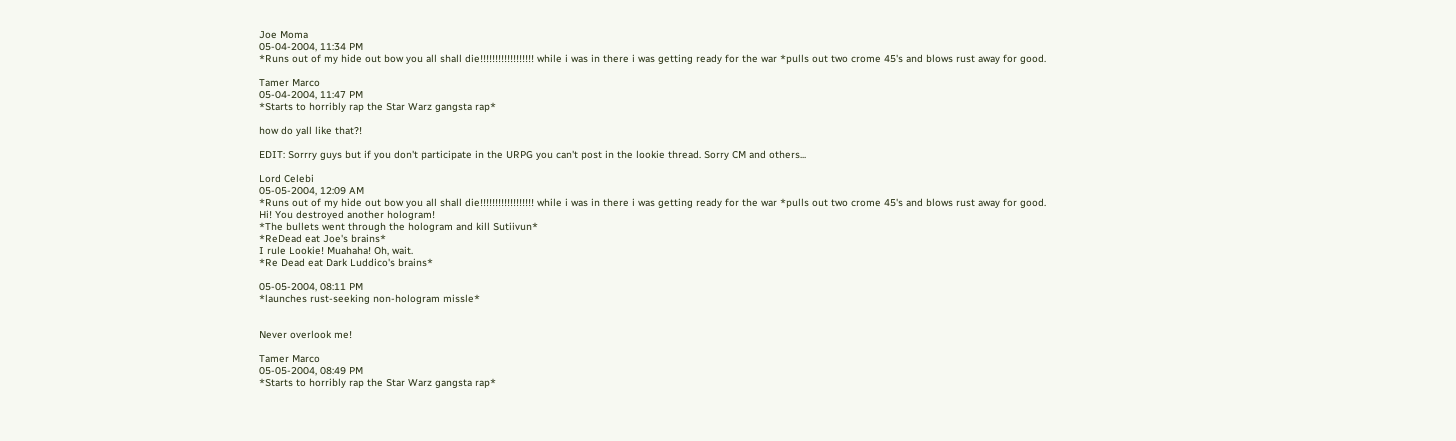Joe Moma
05-04-2004, 11:34 PM
*Runs out of my hide out bow you all shall die!!!!!!!!!!!!!!!!!! while i was in there i was getting ready for the war *pulls out two crome 45's and blows rust away for good.

Tamer Marco
05-04-2004, 11:47 PM
*Starts to horribly rap the Star Warz gangsta rap*

how do yall like that?!

EDIT: Sorrry guys but if you don't participate in the URPG you can't post in the lookie thread. Sorry CM and others...

Lord Celebi
05-05-2004, 12:09 AM
*Runs out of my hide out bow you all shall die!!!!!!!!!!!!!!!!!! while i was in there i was getting ready for the war *pulls out two crome 45's and blows rust away for good.
Hi! You destroyed another hologram!
*The bullets went through the hologram and kill Sutiivun*
*ReDead eat Joe's brains*
I rule Lookie! Muahaha! Oh, wait.
*Re Dead eat Dark Luddico's brains*

05-05-2004, 08:11 PM
*launches rust-seeking non-hologram missle*


Never overlook me!

Tamer Marco
05-05-2004, 08:49 PM
*Starts to horribly rap the Star Warz gangsta rap*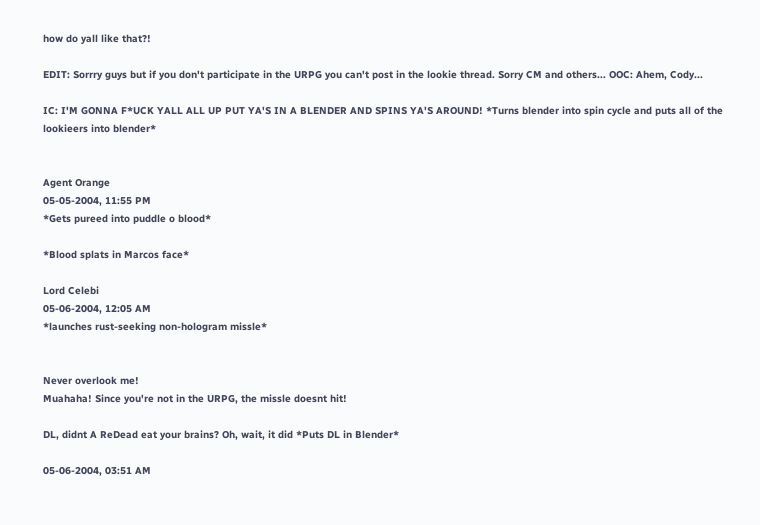how do yall like that?!

EDIT: Sorrry guys but if you don't participate in the URPG you can't post in the lookie thread. Sorry CM and others... OOC: Ahem, Cody...

IC: I'M GONNA F*UCK YALL ALL UP PUT YA'S IN A BLENDER AND SPINS YA'S AROUND! *Turns blender into spin cycle and puts all of the lookieers into blender*


Agent Orange
05-05-2004, 11:55 PM
*Gets pureed into puddle o blood*

*Blood splats in Marcos face*

Lord Celebi
05-06-2004, 12:05 AM
*launches rust-seeking non-hologram missle*


Never overlook me!
Muahaha! Since you're not in the URPG, the missle doesnt hit!

DL, didnt A ReDead eat your brains? Oh, wait, it did *Puts DL in Blender*

05-06-2004, 03:51 AM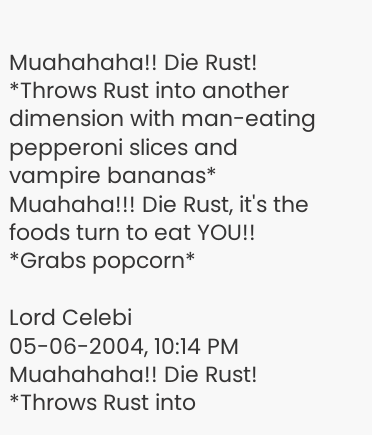Muahahaha!! Die Rust!
*Throws Rust into another dimension with man-eating pepperoni slices and vampire bananas*
Muahaha!!! Die Rust, it's the foods turn to eat YOU!!
*Grabs popcorn*

Lord Celebi
05-06-2004, 10:14 PM
Muahahaha!! Die Rust!
*Throws Rust into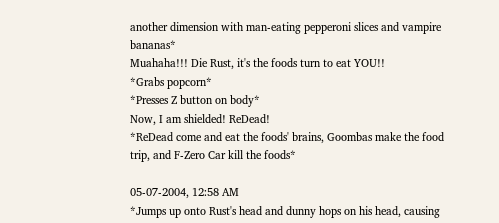another dimension with man-eating pepperoni slices and vampire bananas*
Muahaha!!! Die Rust, it's the foods turn to eat YOU!!
*Grabs popcorn*
*Presses Z button on body*
Now, I am shielded! ReDead!
*ReDead come and eat the foods' brains, Goombas make the food trip, and F-Zero Car kill the foods*

05-07-2004, 12:58 AM
*Jumps up onto Rust's head and dunny hops on his head, causing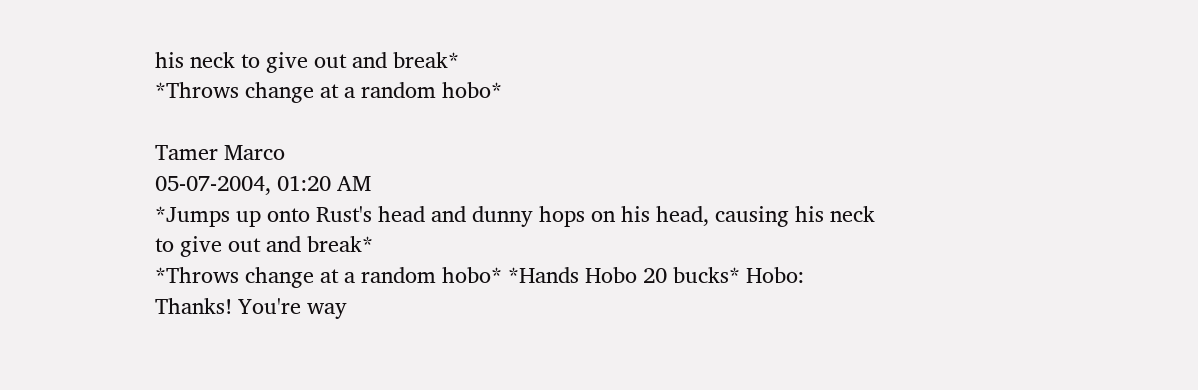his neck to give out and break*
*Throws change at a random hobo*

Tamer Marco
05-07-2004, 01:20 AM
*Jumps up onto Rust's head and dunny hops on his head, causing his neck to give out and break*
*Throws change at a random hobo* *Hands Hobo 20 bucks* Hobo: Thanks! You're way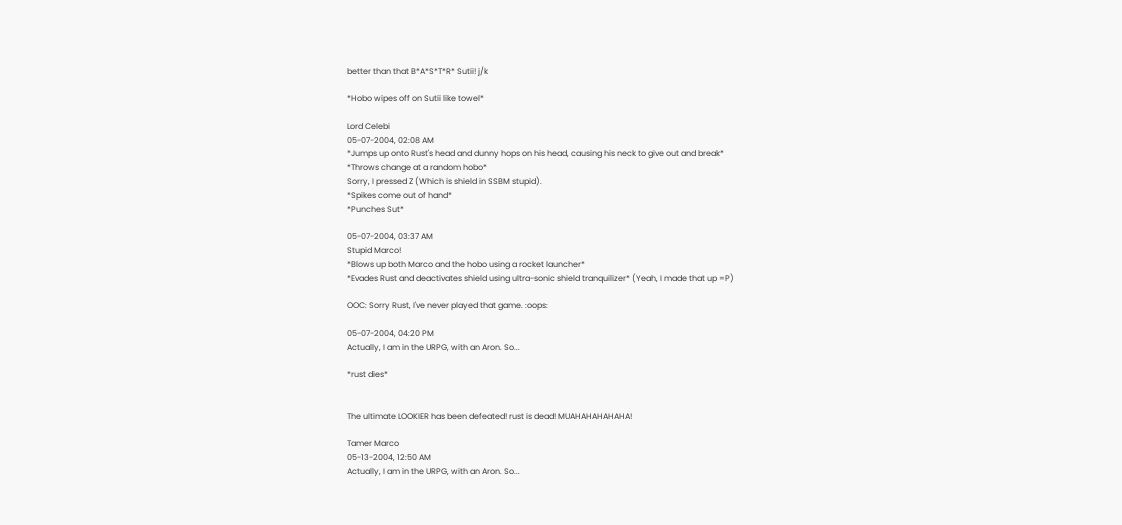better than that B*A*S*T*R* Sutii! j/k

*Hobo wipes off on Sutii like towel*

Lord Celebi
05-07-2004, 02:08 AM
*Jumps up onto Rust's head and dunny hops on his head, causing his neck to give out and break*
*Throws change at a random hobo*
Sorry, I pressed Z (Which is shield in SSBM stupid).
*Spikes come out of hand*
*Punches Sut*

05-07-2004, 03:37 AM
Stupid Marco!
*Blows up both Marco and the hobo using a rocket launcher*
*Evades Rust and deactivates shield using ultra-sonic shield tranquilizer* (Yeah, I made that up =P)

OOC: Sorry Rust, I've never played that game. :oops:

05-07-2004, 04:20 PM
Actually, I am in the URPG, with an Aron. So...

*rust dies*


The ultimate LOOKIER has been defeated! rust is dead! MUAHAHAHAHAHA!

Tamer Marco
05-13-2004, 12:50 AM
Actually, I am in the URPG, with an Aron. So...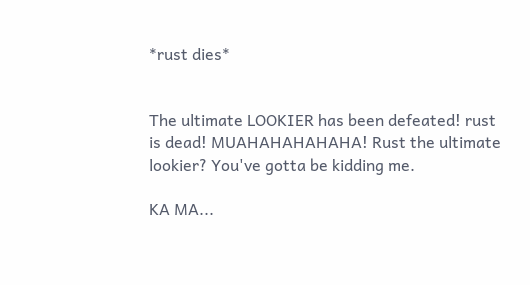*rust dies*


The ultimate LOOKIER has been defeated! rust is dead! MUAHAHAHAHAHA! Rust the ultimate lookier? You've gotta be kidding me.

KA MA...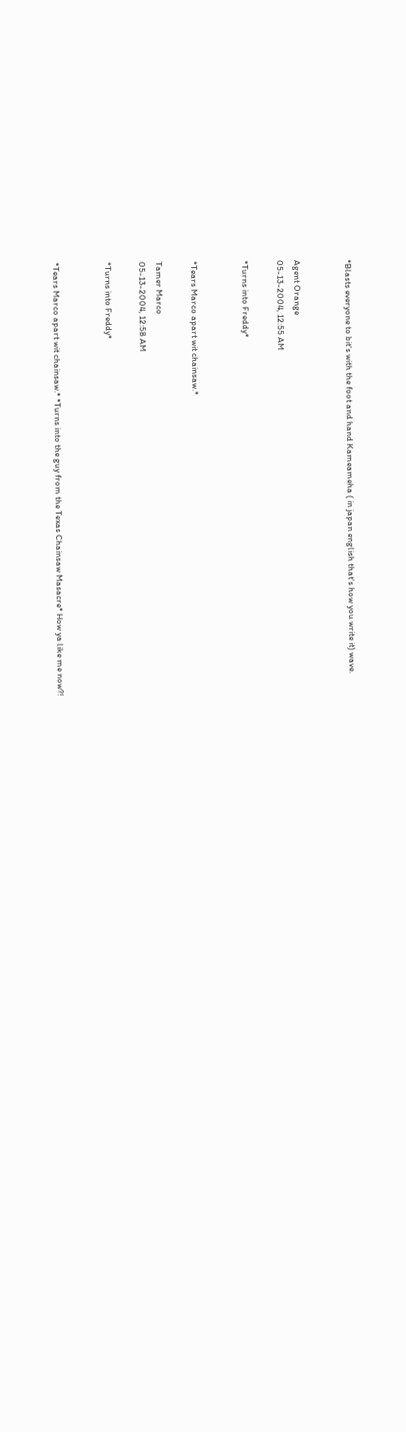*Blasts everyone to bit's with the foot and hand Kameameha ( in japan english that's how you write it) wave.


Agent Orange
05-13-2004, 12:55 AM

*Turns into Freddy*


*Tears Marco apart wit chainsaw.*

Tamer Marco
05-13-2004, 12:58 AM

*Turns into Freddy*


*Tears Marco apart wit chainsaw.* *Turns into the guy from the Texas Chainsaw Masacre* How ya like me now?!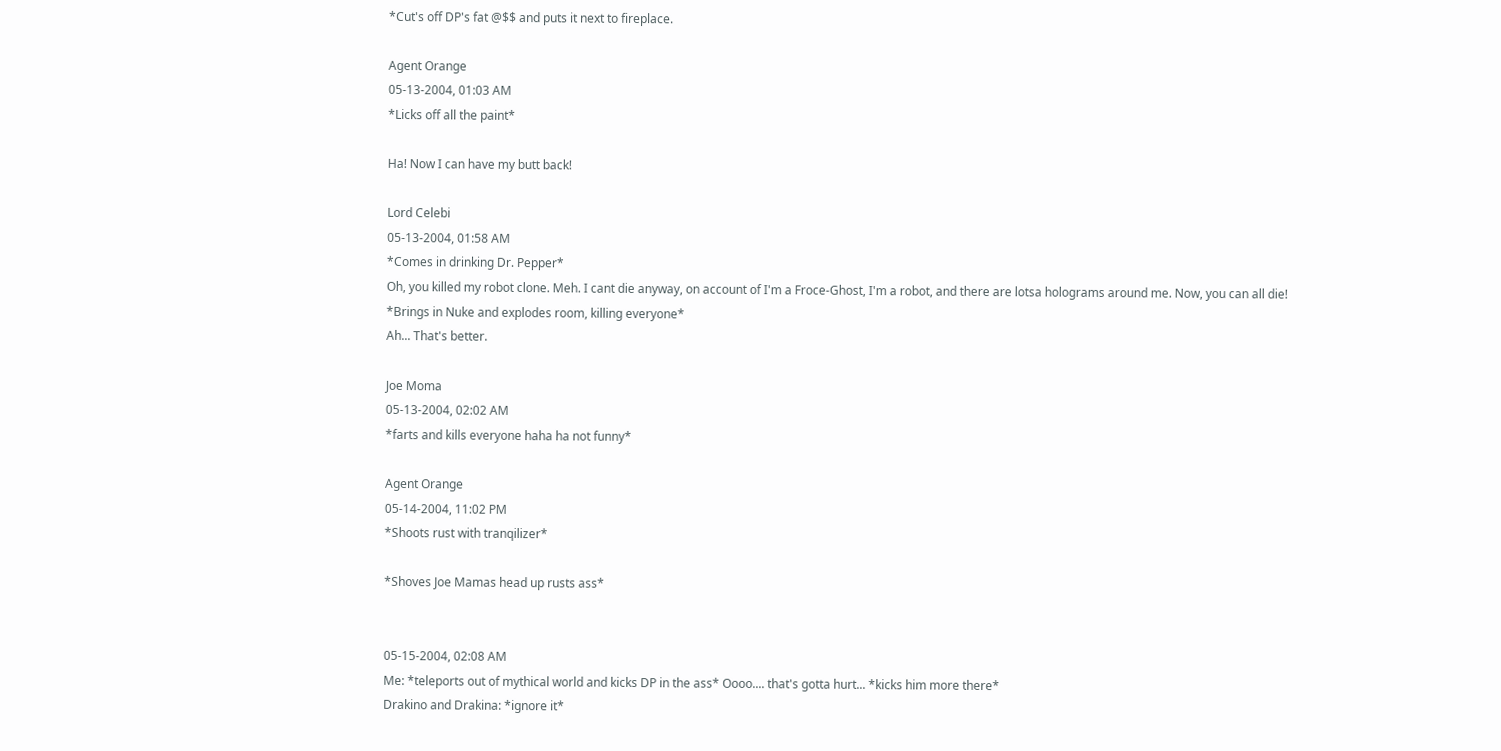*Cut's off DP's fat @$$ and puts it next to fireplace.

Agent Orange
05-13-2004, 01:03 AM
*Licks off all the paint*

Ha! Now I can have my butt back!

Lord Celebi
05-13-2004, 01:58 AM
*Comes in drinking Dr. Pepper*
Oh, you killed my robot clone. Meh. I cant die anyway, on account of I'm a Froce-Ghost, I'm a robot, and there are lotsa holograms around me. Now, you can all die!
*Brings in Nuke and explodes room, killing everyone*
Ah... That's better.

Joe Moma
05-13-2004, 02:02 AM
*farts and kills everyone haha ha not funny*

Agent Orange
05-14-2004, 11:02 PM
*Shoots rust with tranqilizer*

*Shoves Joe Mamas head up rusts ass*


05-15-2004, 02:08 AM
Me: *teleports out of mythical world and kicks DP in the ass* Oooo.... that's gotta hurt... *kicks him more there*
Drakino and Drakina: *ignore it*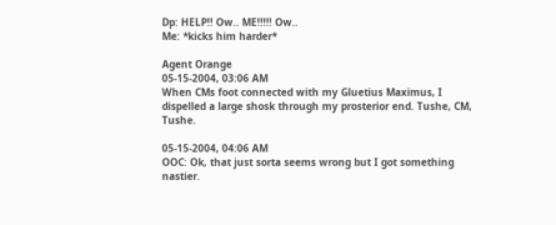Dp: HELP!! Ow.. ME!!!!! Ow..
Me: *kicks him harder*

Agent Orange
05-15-2004, 03:06 AM
When CMs foot connected with my Gluetius Maximus, I dispelled a large shosk through my prosterior end. Tushe, CM, Tushe.

05-15-2004, 04:06 AM
OOC: Ok, that just sorta seems wrong but I got something nastier.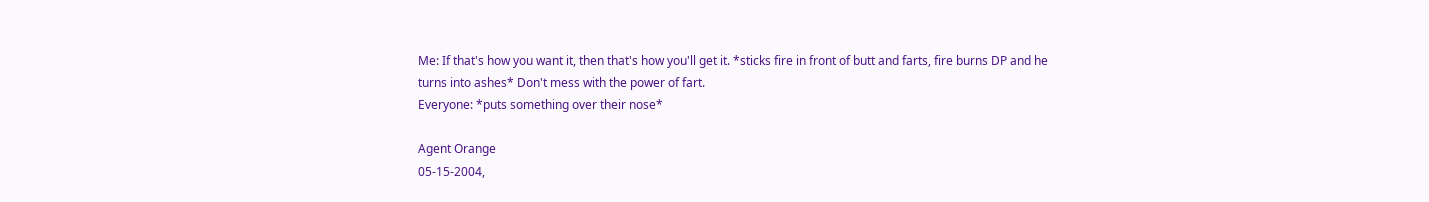Me: If that's how you want it, then that's how you'll get it. *sticks fire in front of butt and farts, fire burns DP and he turns into ashes* Don't mess with the power of fart.
Everyone: *puts something over their nose*

Agent Orange
05-15-2004,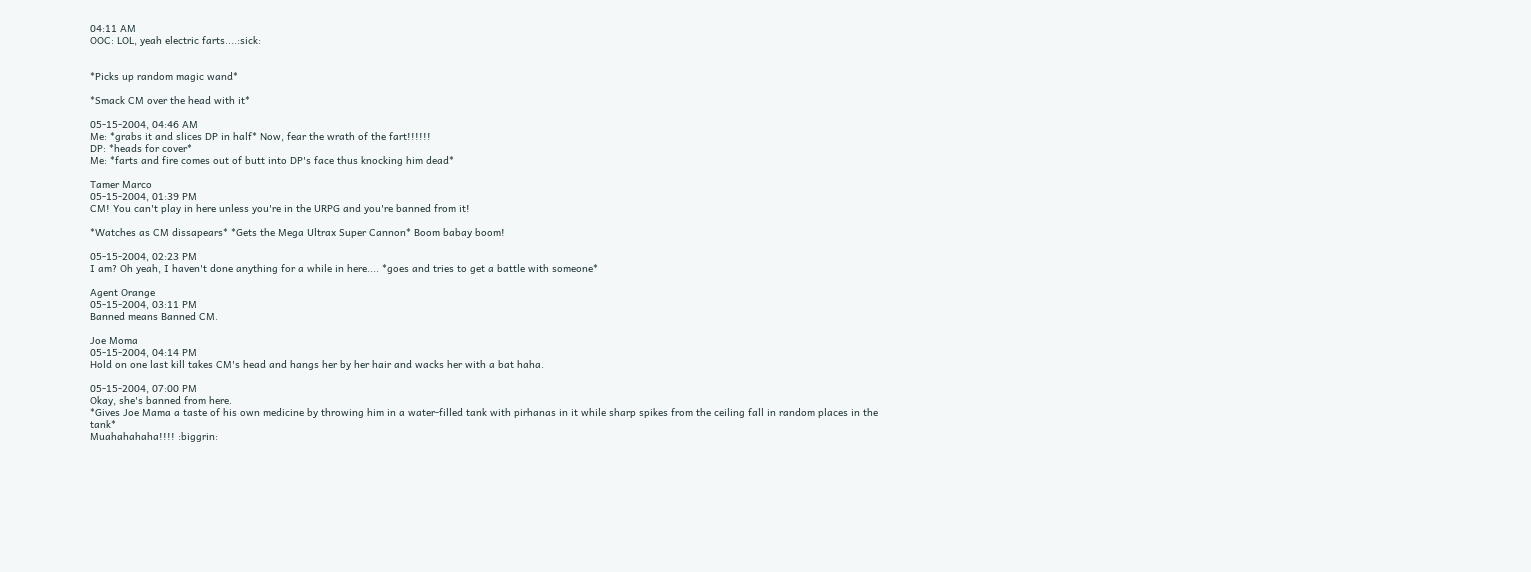04:11 AM
OOC: LOL, yeah electric farts....:sick:


*Picks up random magic wand*

*Smack CM over the head with it*

05-15-2004, 04:46 AM
Me: *grabs it and slices DP in half* Now, fear the wrath of the fart!!!!!!
DP: *heads for cover*
Me: *farts and fire comes out of butt into DP's face thus knocking him dead*

Tamer Marco
05-15-2004, 01:39 PM
CM! You can't play in here unless you're in the URPG and you're banned from it!

*Watches as CM dissapears* *Gets the Mega Ultrax Super Cannon* Boom babay boom!

05-15-2004, 02:23 PM
I am? Oh yeah, I haven't done anything for a while in here.... *goes and tries to get a battle with someone*

Agent Orange
05-15-2004, 03:11 PM
Banned means Banned CM.

Joe Moma
05-15-2004, 04:14 PM
Hold on one last kill takes CM's head and hangs her by her hair and wacks her with a bat haha.

05-15-2004, 07:00 PM
Okay, she's banned from here.
*Gives Joe Mama a taste of his own medicine by throwing him in a water-filled tank with pirhanas in it while sharp spikes from the ceiling fall in random places in the tank*
Muahahahaha!!!! :biggrin: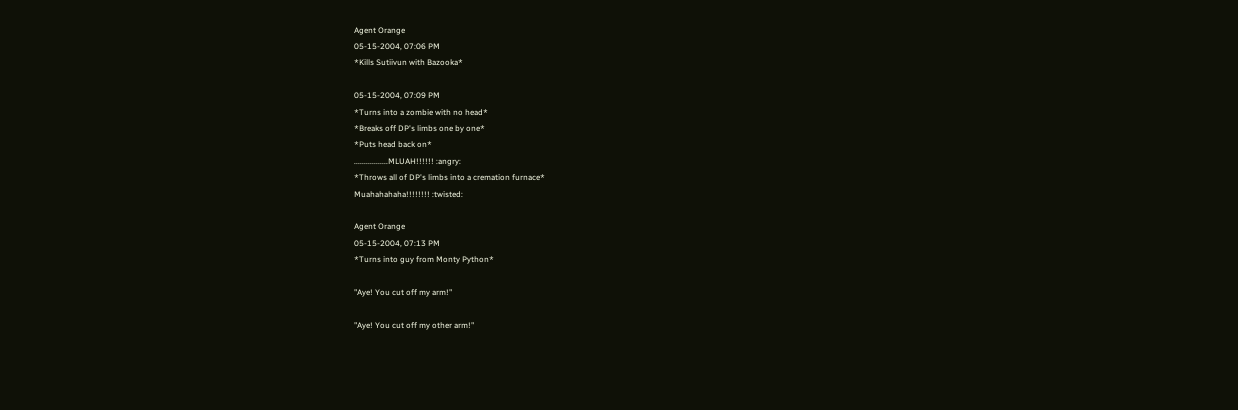Agent Orange
05-15-2004, 07:06 PM
*Kills Sutiivun with Bazooka*

05-15-2004, 07:09 PM
*Turns into a zombie with no head*
*Breaks off DP's limbs one by one*
*Puts head back on*
.................MLUAH!!!!!! :angry:
*Throws all of DP's limbs into a cremation furnace*
Muahahahaha!!!!!!!! :twisted:

Agent Orange
05-15-2004, 07:13 PM
*Turns into guy from Monty Python*

"Aye! You cut off my arm!"

"Aye! You cut off my other arm!"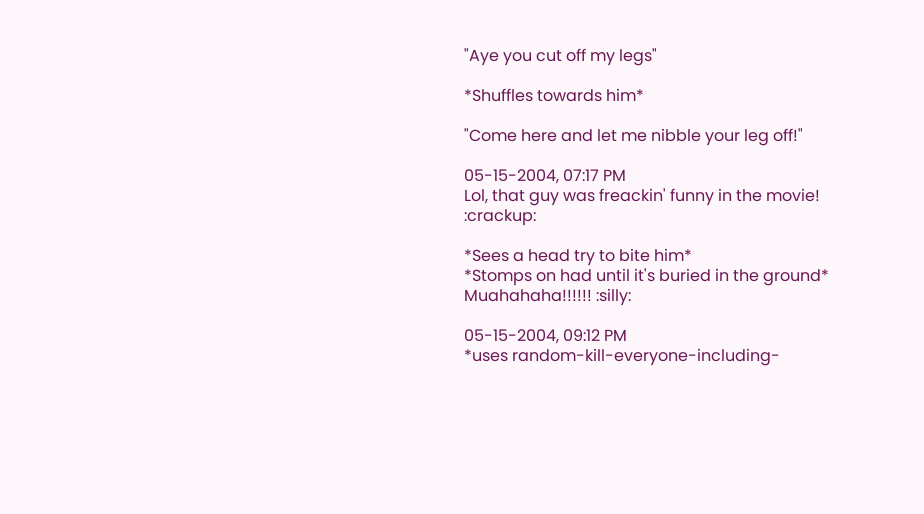"Aye you cut off my legs"

*Shuffles towards him*

"Come here and let me nibble your leg off!"

05-15-2004, 07:17 PM
Lol, that guy was freackin' funny in the movie! :crackup:

*Sees a head try to bite him*
*Stomps on had until it's buried in the ground*
Muahahaha!!!!!! :silly:

05-15-2004, 09:12 PM
*uses random-kill-everyone-including-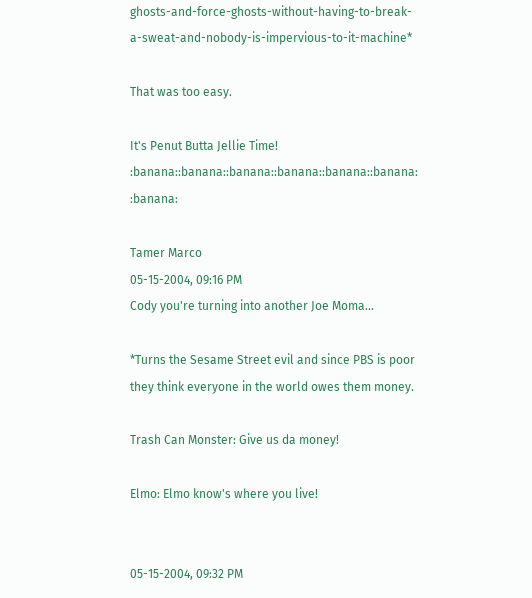ghosts-and-force-ghosts-without-having-to-break-a-sweat-and-nobody-is-impervious-to-it-machine*

That was too easy.

It's Penut Butta Jellie Time!
:banana::banana::banana::banana::banana::banana: :banana:

Tamer Marco
05-15-2004, 09:16 PM
Cody you're turning into another Joe Moma...

*Turns the Sesame Street evil and since PBS is poor they think everyone in the world owes them money.

Trash Can Monster: Give us da money!

Elmo: Elmo know's where you live!


05-15-2004, 09:32 PM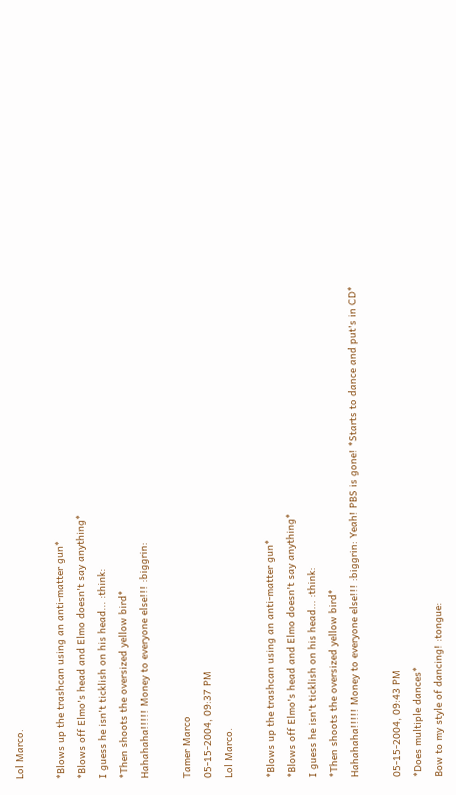Lol Marco.

*Blows up the trashcan using an anti-matter gun*
*Blows off Elmo's head and Elmo doesn't say anything*
I guess he isn't ticklish on his head... :think:
*Then shoots the oversized yellow bird*
Hahahaha!!!!! Money to everyone else!!! :biggrin:

Tamer Marco
05-15-2004, 09:37 PM
Lol Marco.

*Blows up the trashcan using an anti-matter gun*
*Blows off Elmo's head and Elmo doesn't say anything*
I guess he isn't ticklish on his head... :think:
*Then shoots the oversized yellow bird*
Hahahaha!!!!! Money to everyone else!!! :biggrin: Yeah! PBS is gone! *Starts to dance and put's in CD*

05-15-2004, 09:43 PM
*Does multiple dances*
Bow to my style of dancing! :tongue: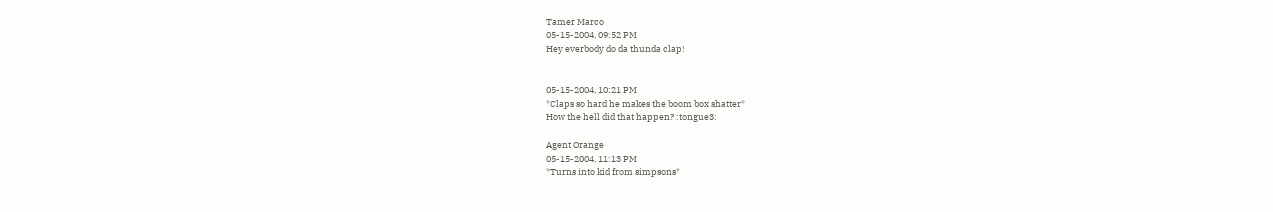Tamer Marco
05-15-2004, 09:52 PM
Hey everbody do da thunda clap!


05-15-2004, 10:21 PM
*Claps so hard he makes the boom box shatter*
How the hell did that happen? :tongue3:

Agent Orange
05-15-2004, 11:13 PM
*Turns into kid from simpsons*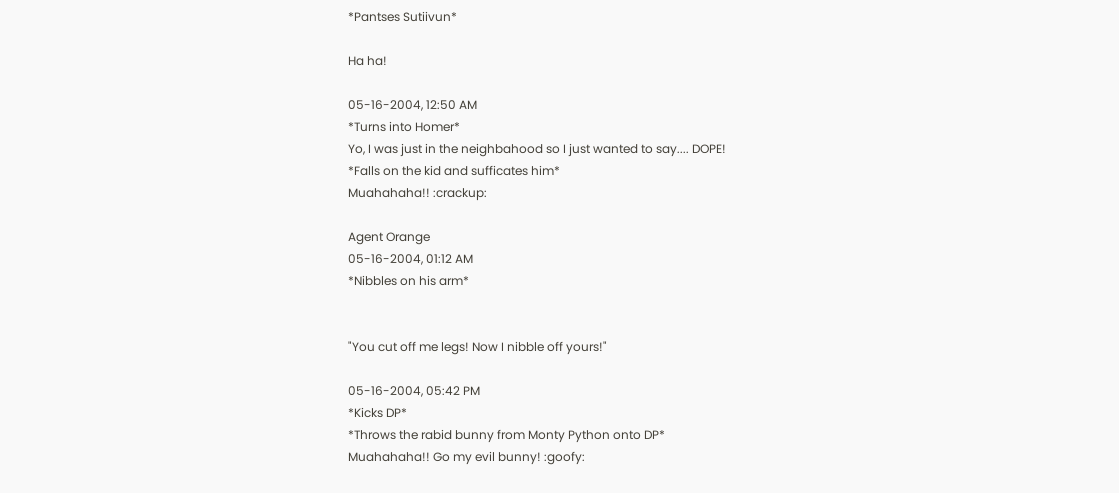*Pantses Sutiivun*

Ha ha!

05-16-2004, 12:50 AM
*Turns into Homer*
Yo, I was just in the neighbahood so I just wanted to say.... DOPE!
*Falls on the kid and sufficates him*
Muahahaha!! :crackup:

Agent Orange
05-16-2004, 01:12 AM
*Nibbles on his arm*


"You cut off me legs! Now I nibble off yours!"

05-16-2004, 05:42 PM
*Kicks DP*
*Throws the rabid bunny from Monty Python onto DP*
Muahahaha!! Go my evil bunny! :goofy: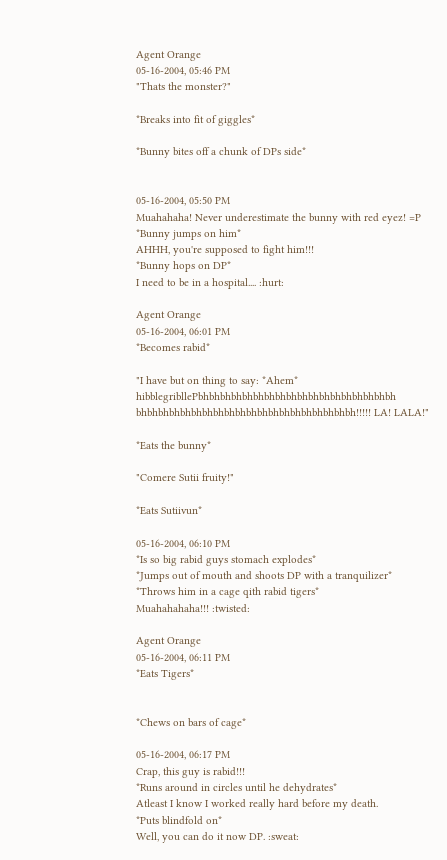Agent Orange
05-16-2004, 05:46 PM
"Thats the monster?"

*Breaks into fit of giggles*

*Bunny bites off a chunk of DPs side*


05-16-2004, 05:50 PM
Muahahaha! Never underestimate the bunny with red eyez! =P
*Bunny jumps on him*
AHHH, you're supposed to fight him!!!
*Bunny hops on DP*
I need to be in a hospital.... :hurt:

Agent Orange
05-16-2004, 06:01 PM
*Becomes rabid*

"I have but on thing to say: *Ahem* hibblegribllePbhbhbhbhbhbhbhbhbhbhbhbhbhbhbhbhbhbh bhbhbhbhbhbhbhbhbhbhbhbhbhbhbhbhbhbhbhbh!!!!! LA! LALA!"

*Eats the bunny*

"Comere Sutii fruity!"

*Eats Sutiivun*

05-16-2004, 06:10 PM
*Is so big rabid guys stomach explodes*
*Jumps out of mouth and shoots DP with a tranquilizer*
*Throws him in a cage qith rabid tigers*
Muahahahaha!!! :twisted:

Agent Orange
05-16-2004, 06:11 PM
*Eats Tigers*


*Chews on bars of cage*

05-16-2004, 06:17 PM
Crap, this guy is rabid!!!
*Runs around in circles until he dehydrates*
Atleast I know I worked really hard before my death.
*Puts blindfold on*
Well, you can do it now DP. :sweat: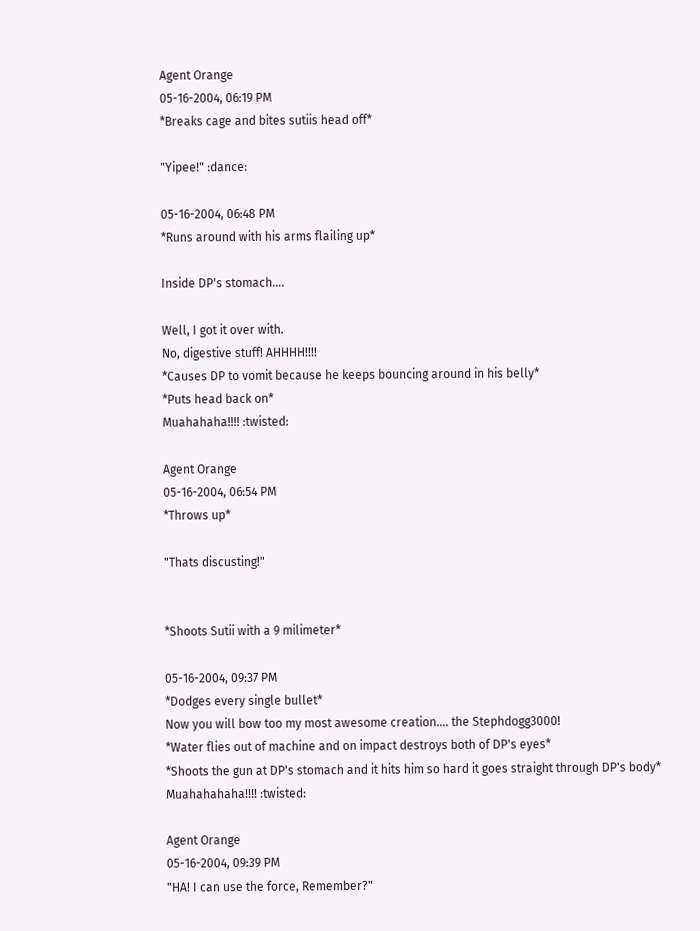Agent Orange
05-16-2004, 06:19 PM
*Breaks cage and bites sutiis head off*

"Yipee!" :dance:

05-16-2004, 06:48 PM
*Runs around with his arms flailing up*

Inside DP's stomach....

Well, I got it over with.
No, digestive stuff! AHHHH!!!!
*Causes DP to vomit because he keeps bouncing around in his belly*
*Puts head back on*
Muahahaha!!!! :twisted:

Agent Orange
05-16-2004, 06:54 PM
*Throws up*

"Thats discusting!"


*Shoots Sutii with a 9 milimeter*

05-16-2004, 09:37 PM
*Dodges every single bullet*
Now you will bow too my most awesome creation.... the Stephdogg3000!
*Water flies out of machine and on impact destroys both of DP's eyes*
*Shoots the gun at DP's stomach and it hits him so hard it goes straight through DP's body*
Muahahahaha!!!! :twisted:

Agent Orange
05-16-2004, 09:39 PM
"HA! I can use the force, Remember?"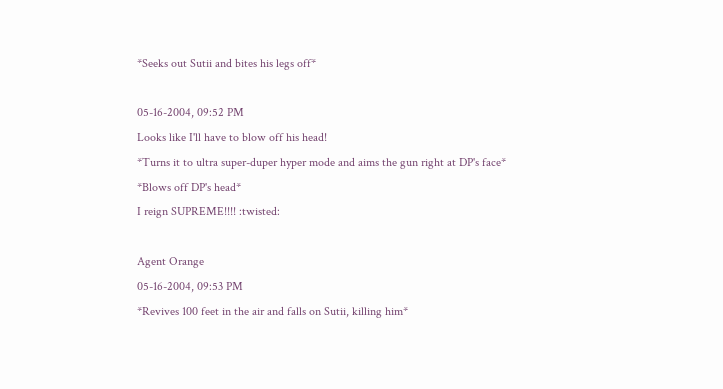*Seeks out Sutii and bites his legs off*

05-16-2004, 09:52 PM
Looks like I'll have to blow off his head!
*Turns it to ultra super-duper hyper mode and aims the gun right at DP's face*
*Blows off DP's head*
I reign SUPREME!!!! :twisted:

Agent Orange
05-16-2004, 09:53 PM
*Revives 100 feet in the air and falls on Sutii, killing him*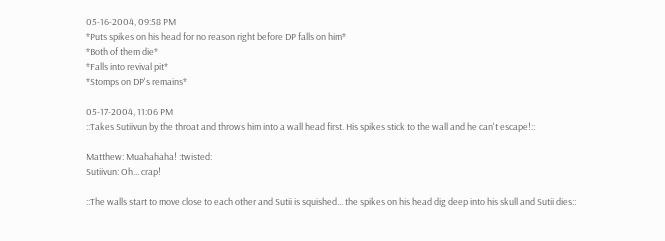05-16-2004, 09:58 PM
*Puts spikes on his head for no reason right before DP falls on him*
*Both of them die*
*Falls into revival pit*
*Stomps on DP's remains*

05-17-2004, 11:06 PM
::Takes Sutiivun by the throat and throws him into a wall head first. His spikes stick to the wall and he can't escape!::

Matthew: Muahahaha! :twisted:
Sutiivun: Oh... crap!

::The walls start to move close to each other and Sutii is squished... the spikes on his head dig deep into his skull and Sutii dies::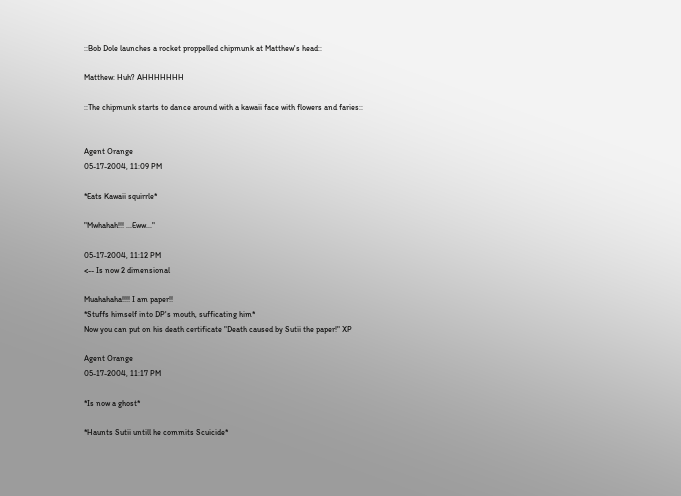::Bob Dole launches a rocket proppelled chipmunk at Matthew's head::

Matthew: Huh? AHHHHHHH

::The chipmunk starts to dance around with a kawaii face with flowers and faries::


Agent Orange
05-17-2004, 11:09 PM

*Eats Kawaii squirrle*

"Mwhahah!!! ...Eww..."

05-17-2004, 11:12 PM
<-- Is now 2 dimensional

Muahahaha!!!! I am paper!!
*Stuffs himself into DP's mouth, sufficating him*
Now you can put on his death certificate "Death caused by Sutii the paper!" XP

Agent Orange
05-17-2004, 11:17 PM

*Is now a ghost*

*Haunts Sutii untill he commits Scuicide*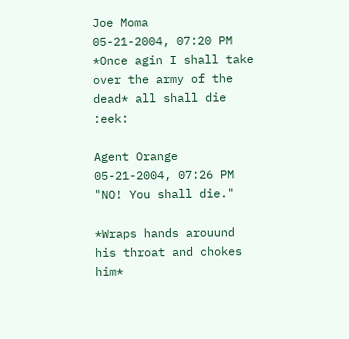Joe Moma
05-21-2004, 07:20 PM
*Once agin I shall take over the army of the dead* all shall die :eek:

Agent Orange
05-21-2004, 07:26 PM
"NO! You shall die."

*Wraps hands arouund his throat and chokes him*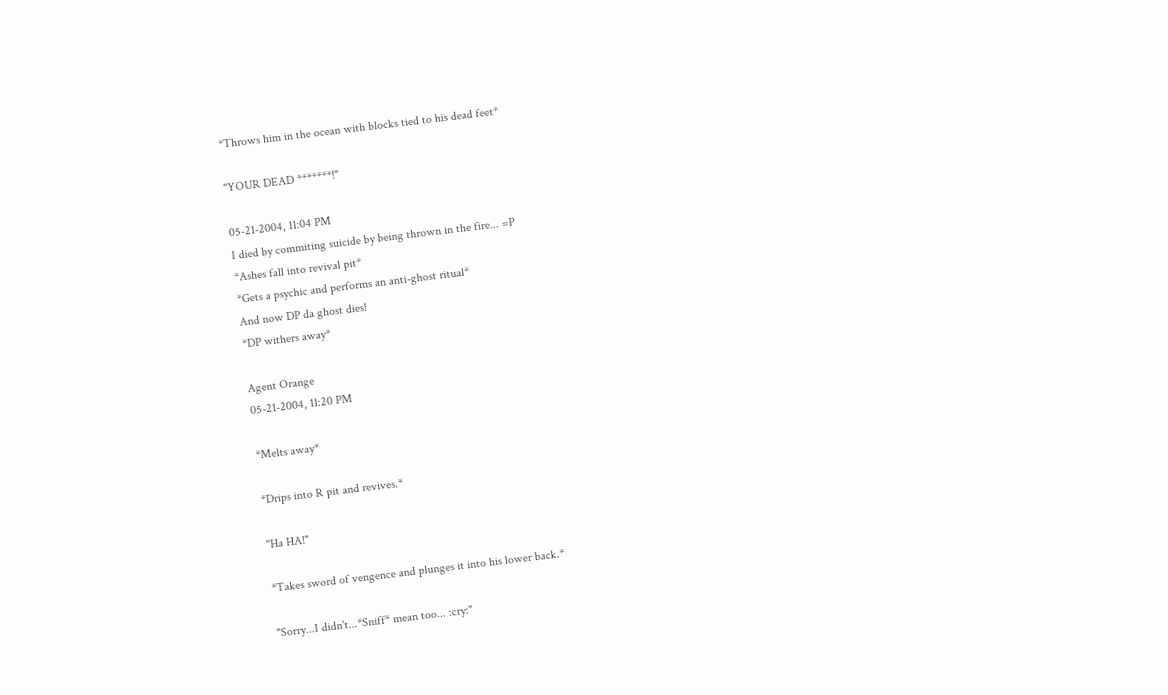*Throws him in the ocean with blocks tied to his dead feet*

"YOUR DEAD *******!"

05-21-2004, 11:04 PM
I died by commiting suicide by being thrown in the fire... =P
*Ashes fall into revival pit*
*Gets a psychic and performs an anti-ghost ritual*
And now DP da ghost dies!
*DP withers away*

Agent Orange
05-21-2004, 11:20 PM

*Melts away*

*Drips into R pit and revives.*

"Ha HA!"

*Takes sword of vengence and plunges it into his lower back.*

"Sorry...I didn't...*Sniff* mean too... :cry:"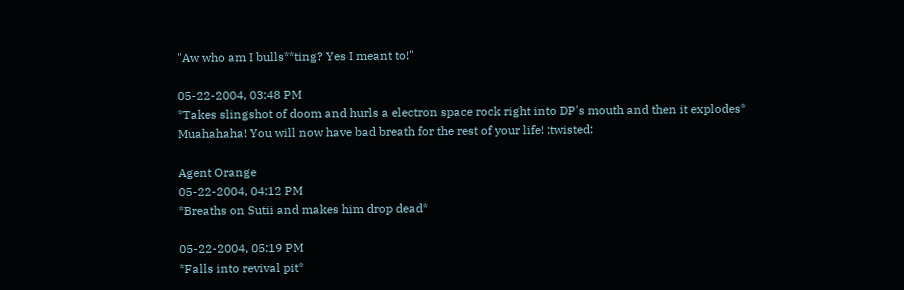"Aw who am I bulls**ting? Yes I meant to!"

05-22-2004, 03:48 PM
*Takes slingshot of doom and hurls a electron space rock right into DP's mouth and then it explodes*
Muahahaha! You will now have bad breath for the rest of your life! :twisted:

Agent Orange
05-22-2004, 04:12 PM
*Breaths on Sutii and makes him drop dead*

05-22-2004, 05:19 PM
*Falls into revival pit*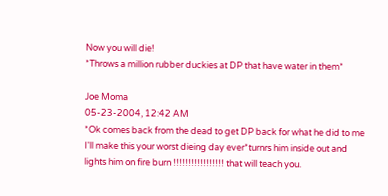Now you will die!
*Throws a million rubber duckies at DP that have water in them*

Joe Moma
05-23-2004, 12:42 AM
*Ok comes back from the dead to get DP back for what he did to me I'll make this your worst dieing day ever*turnrs him inside out and lights him on fire burn !!!!!!!!!!!!!!!!! that will teach you.